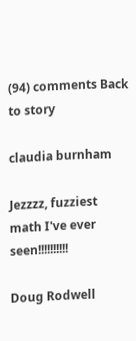(94) comments Back to story

claudia burnham

Jezzzz, fuzziest math I've ever seen!!!!!!!!!!

Doug Rodwell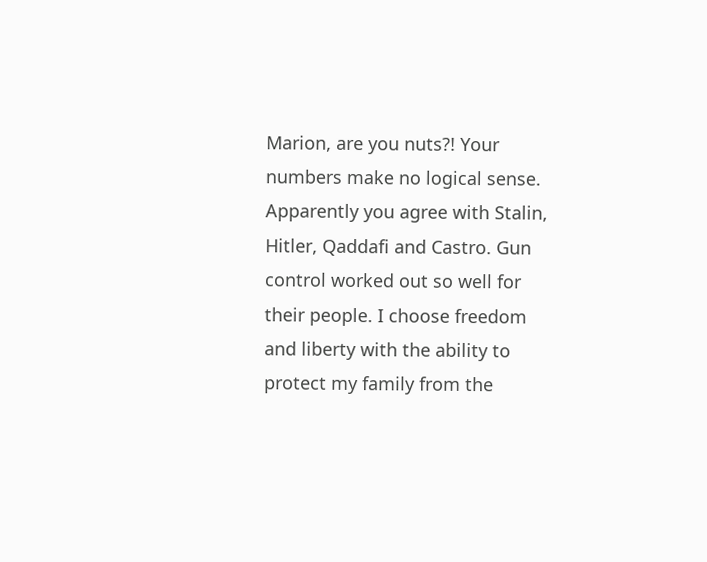Marion, are you nuts?! Your numbers make no logical sense. Apparently you agree with Stalin, Hitler, Qaddafi and Castro. Gun control worked out so well for their people. I choose freedom and liberty with the ability to protect my family from the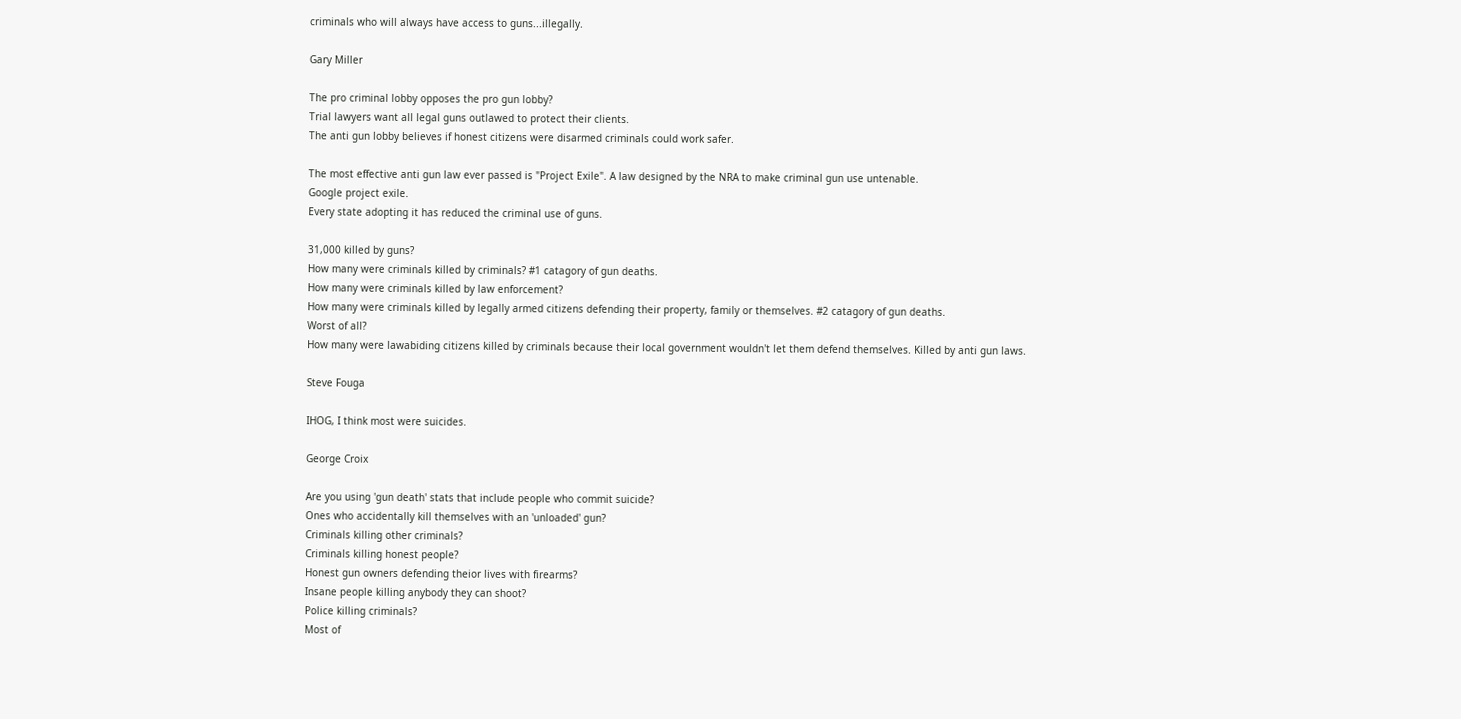criminals who will always have access to guns...illegally.

Gary Miller

The pro criminal lobby opposes the pro gun lobby?
Trial lawyers want all legal guns outlawed to protect their clients.
The anti gun lobby believes if honest citizens were disarmed criminals could work safer.

The most effective anti gun law ever passed is "Project Exile". A law designed by the NRA to make criminal gun use untenable.
Google project exile.
Every state adopting it has reduced the criminal use of guns.

31,000 killed by guns?
How many were criminals killed by criminals? #1 catagory of gun deaths.
How many were criminals killed by law enforcement?
How many were criminals killed by legally armed citizens defending their property, family or themselves. #2 catagory of gun deaths.
Worst of all?
How many were lawabiding citizens killed by criminals because their local government wouldn't let them defend themselves. Killed by anti gun laws.

Steve Fouga

IHOG, I think most were suicides.

George Croix

Are you using 'gun death' stats that include people who commit suicide?
Ones who accidentally kill themselves with an 'unloaded' gun?
Criminals killing other criminals?
Criminals killing honest people?
Honest gun owners defending theior lives with firearms?
Insane people killing anybody they can shoot?
Police killing criminals?
Most of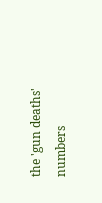the 'gun deaths' numbers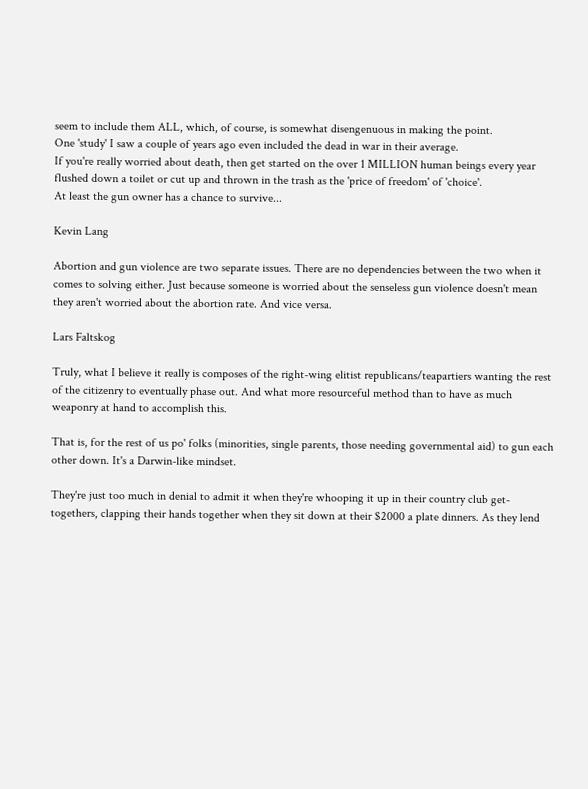seem to include them ALL, which, of course, is somewhat disengenuous in making the point.
One 'study' I saw a couple of years ago even included the dead in war in their average.
If you're really worried about death, then get started on the over 1 MILLION human beings every year flushed down a toilet or cut up and thrown in the trash as the 'price of freedom' of 'choice'.
At least the gun owner has a chance to survive...

Kevin Lang

Abortion and gun violence are two separate issues. There are no dependencies between the two when it comes to solving either. Just because someone is worried about the senseless gun violence doesn't mean they aren't worried about the abortion rate. And vice versa.

Lars Faltskog

Truly, what I believe it really is composes of the right-wing elitist republicans/teapartiers wanting the rest of the citizenry to eventually phase out. And what more resourceful method than to have as much weaponry at hand to accomplish this.

That is, for the rest of us po' folks (minorities, single parents, those needing governmental aid) to gun each other down. It's a Darwin-like mindset.

They're just too much in denial to admit it when they're whooping it up in their country club get-togethers, clapping their hands together when they sit down at their $2000 a plate dinners. As they lend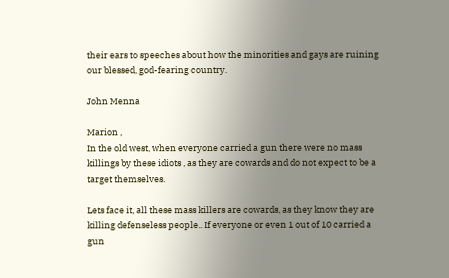their ears to speeches about how the minorities and gays are ruining our blessed, god-fearing country.

John Menna

Marion ,
In the old west, when everyone carried a gun there were no mass killings by these idiots , as they are cowards and do not expect to be a target themselves.

Lets face it, all these mass killers are cowards, as they know they are killing defenseless people.. If everyone or even 1 out of 10 carried a gun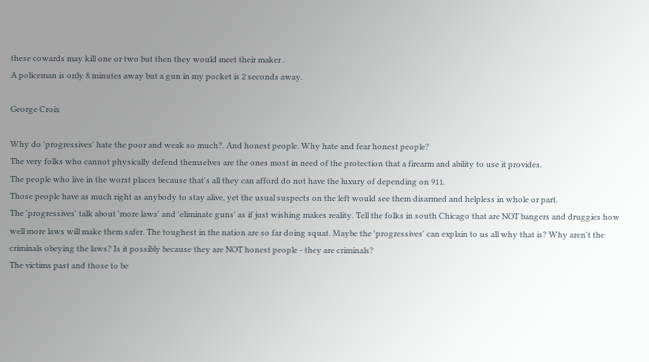these cowards may kill one or two but then they would meet their maker .
A policeman is only 8 minutes away but a gun in my pocket is 2 seconds away.

George Croix

Why do 'progressives' hate the poor and weak so much?. And honest people. Why hate and fear honest people?
The very folks who cannot physically defend themselves are the ones most in need of the protection that a firearm and ability to use it provides.
The people who live in the worst places because that's all they can afford do not have the luxury of depending on 911.
Those people have as much right as anybody to stay alive, yet the usual suspects on the left would see them disarmed and helpless in whole or part.
The 'progressives' talk about 'more laws' and 'eliminate guns' as if just wishing makes reality. Tell the folks in south Chicago that are NOT bangers and druggies how well more laws will make them safer. The toughest in the nation are so far doing squat. Maybe the 'progressives' can explain to us all why that is? Why aren't the criminals obeying the laws? Is it possibly because they are NOT honest people - they are criminals?
The victims past and those to be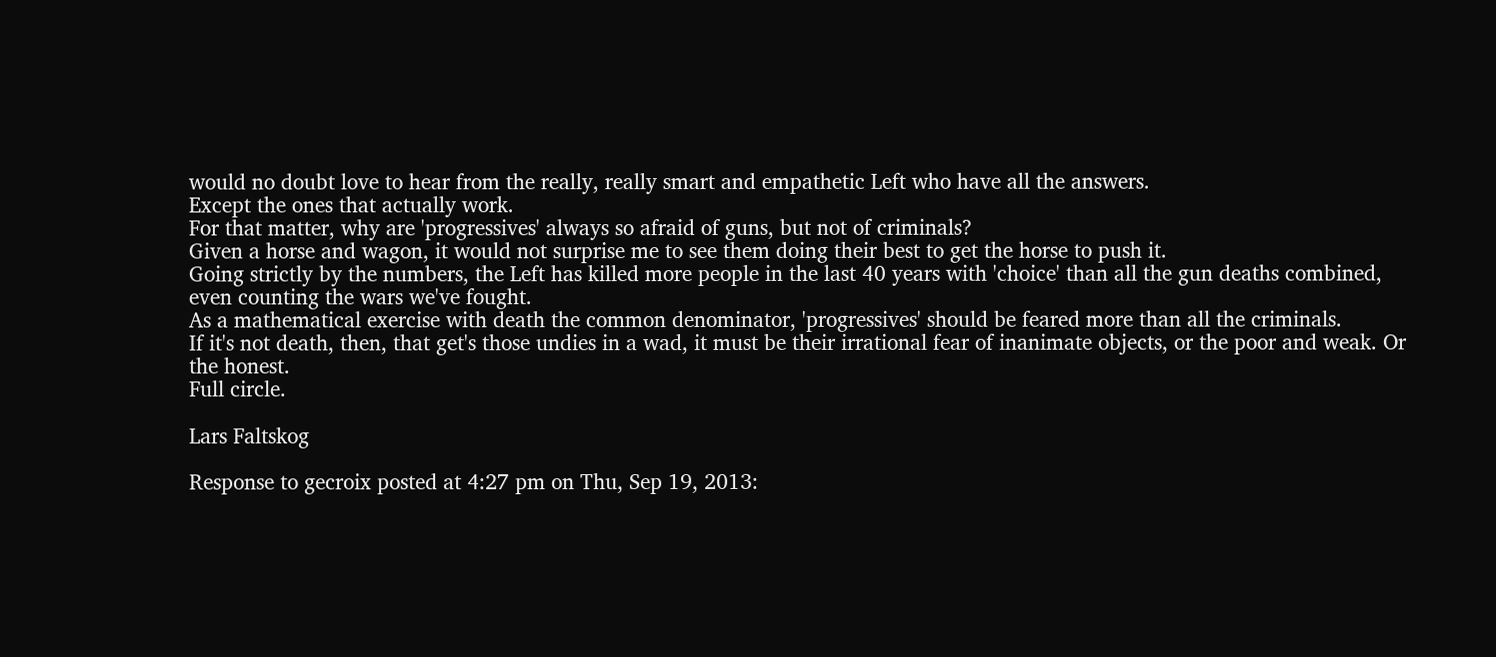would no doubt love to hear from the really, really smart and empathetic Left who have all the answers.
Except the ones that actually work.
For that matter, why are 'progressives' always so afraid of guns, but not of criminals?
Given a horse and wagon, it would not surprise me to see them doing their best to get the horse to push it.
Going strictly by the numbers, the Left has killed more people in the last 40 years with 'choice' than all the gun deaths combined, even counting the wars we've fought.
As a mathematical exercise with death the common denominator, 'progressives' should be feared more than all the criminals.
If it's not death, then, that get's those undies in a wad, it must be their irrational fear of inanimate objects, or the poor and weak. Or the honest.
Full circle.

Lars Faltskog

Response to gecroix posted at 4:27 pm on Thu, Sep 19, 2013: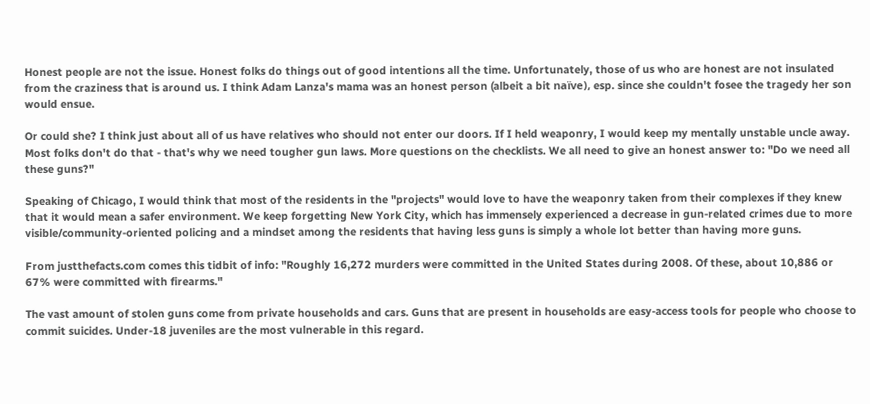Honest people are not the issue. Honest folks do things out of good intentions all the time. Unfortunately, those of us who are honest are not insulated from the craziness that is around us. I think Adam Lanza's mama was an honest person (albeit a bit naïve), esp. since she couldn't fosee the tragedy her son would ensue.

Or could she? I think just about all of us have relatives who should not enter our doors. If I held weaponry, I would keep my mentally unstable uncle away. Most folks don't do that - that's why we need tougher gun laws. More questions on the checklists. We all need to give an honest answer to: "Do we need all these guns?"

Speaking of Chicago, I would think that most of the residents in the "projects" would love to have the weaponry taken from their complexes if they knew that it would mean a safer environment. We keep forgetting New York City, which has immensely experienced a decrease in gun-related crimes due to more visible/community-oriented policing and a mindset among the residents that having less guns is simply a whole lot better than having more guns.

From justthefacts.com comes this tidbit of info: "Roughly 16,272 murders were committed in the United States during 2008. Of these, about 10,886 or 67% were committed with firearms."

The vast amount of stolen guns come from private households and cars. Guns that are present in households are easy-access tools for people who choose to commit suicides. Under-18 juveniles are the most vulnerable in this regard.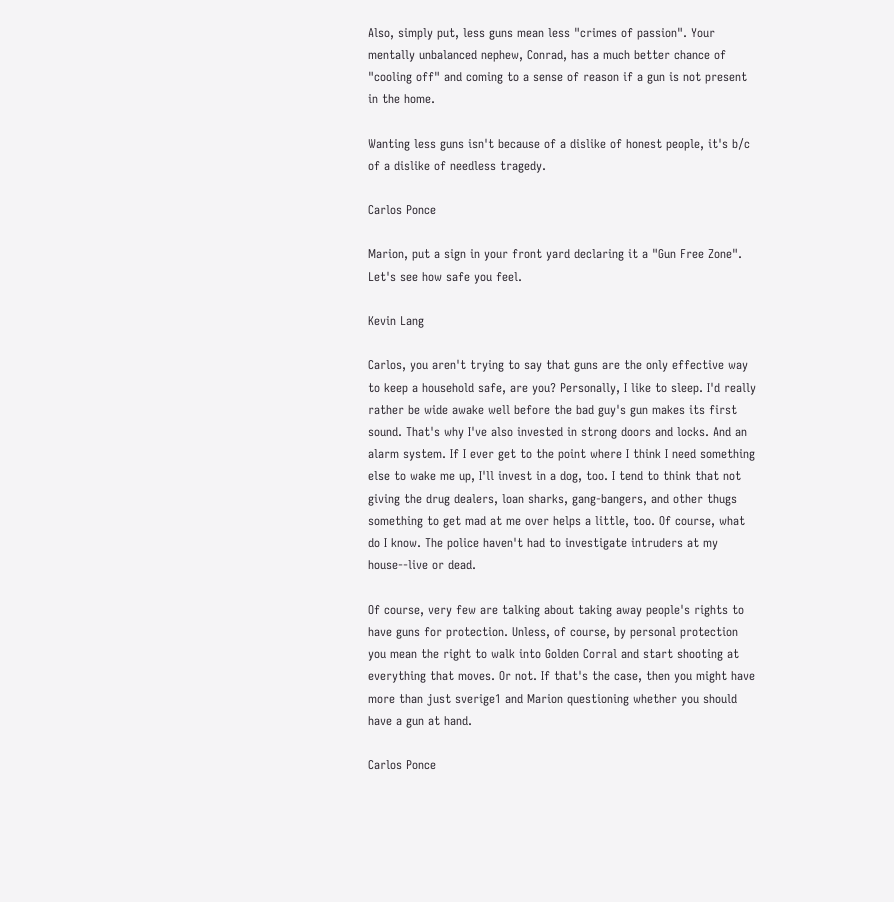Also, simply put, less guns mean less "crimes of passion". Your mentally unbalanced nephew, Conrad, has a much better chance of "cooling off" and coming to a sense of reason if a gun is not present in the home.

Wanting less guns isn't because of a dislike of honest people, it's b/c of a dislike of needless tragedy.

Carlos Ponce

Marion, put a sign in your front yard declaring it a "Gun Free Zone". Let's see how safe you feel.

Kevin Lang

Carlos, you aren't trying to say that guns are the only effective way to keep a household safe, are you? Personally, I like to sleep. I'd really rather be wide awake well before the bad guy's gun makes its first sound. That's why I've also invested in strong doors and locks. And an alarm system. If I ever get to the point where I think I need something else to wake me up, I'll invest in a dog, too. I tend to think that not giving the drug dealers, loan sharks, gang-bangers, and other thugs something to get mad at me over helps a little, too. Of course, what do I know. The police haven't had to investigate intruders at my house--live or dead.

Of course, very few are talking about taking away people's rights to have guns for protection. Unless, of course, by personal protection you mean the right to walk into Golden Corral and start shooting at everything that moves. Or not. If that's the case, then you might have more than just sverige1 and Marion questioning whether you should have a gun at hand.

Carlos Ponce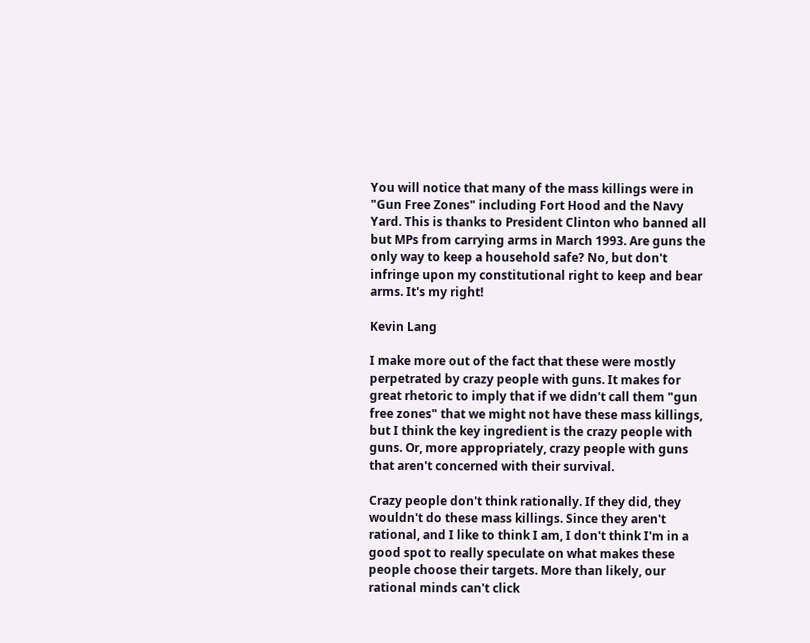You will notice that many of the mass killings were in "Gun Free Zones" including Fort Hood and the Navy Yard. This is thanks to President Clinton who banned all but MPs from carrying arms in March 1993. Are guns the only way to keep a household safe? No, but don't infringe upon my constitutional right to keep and bear arms. It's my right!

Kevin Lang

I make more out of the fact that these were mostly perpetrated by crazy people with guns. It makes for great rhetoric to imply that if we didn't call them "gun free zones" that we might not have these mass killings, but I think the key ingredient is the crazy people with guns. Or, more appropriately, crazy people with guns that aren't concerned with their survival.

Crazy people don't think rationally. If they did, they wouldn't do these mass killings. Since they aren't rational, and I like to think I am, I don't think I'm in a good spot to really speculate on what makes these people choose their targets. More than likely, our rational minds can't click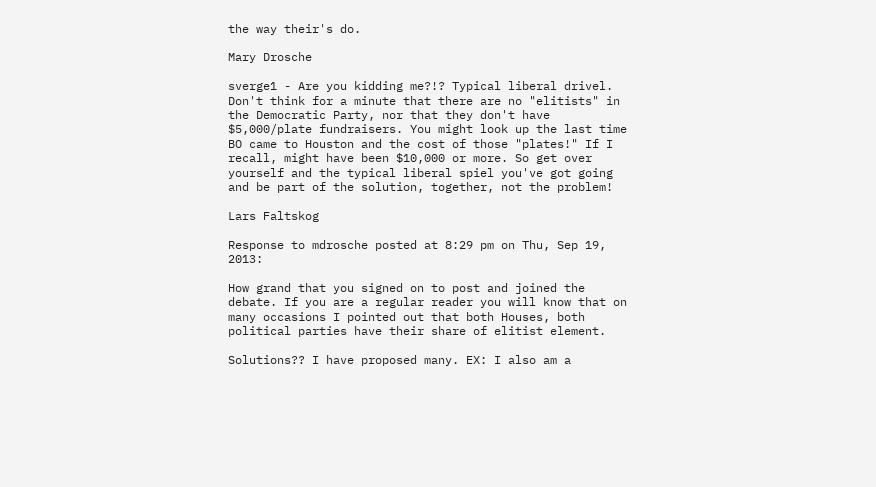the way their's do.

Mary Drosche

sverge1 - Are you kidding me?!? Typical liberal drivel. Don't think for a minute that there are no "elitists" in the Democratic Party, nor that they don't have $5,000/plate fundraisers. You might look up the last time BO came to Houston and the cost of those "plates!" If I recall, might have been $10,000 or more. So get over yourself and the typical liberal spiel you've got going and be part of the solution, together, not the problem!

Lars Faltskog

Response to mdrosche posted at 8:29 pm on Thu, Sep 19, 2013:

How grand that you signed on to post and joined the debate. If you are a regular reader you will know that on many occasions I pointed out that both Houses, both political parties have their share of elitist element.

Solutions?? I have proposed many. EX: I also am a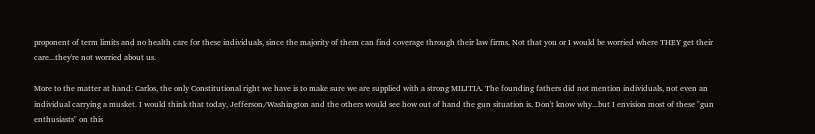proponent of term limits and no health care for these individuals, since the majority of them can find coverage through their law firms. Not that you or I would be worried where THEY get their care...they're not worried about us.

More to the matter at hand: Carlos, the only Constitutional right we have is to make sure we are supplied with a strong MILITIA. The founding fathers did not mention individuals, not even an individual carrying a musket. I would think that today, Jefferson/Washington and the others would see how out of hand the gun situation is. Don't know why...but I envision most of these "gun enthusiasts" on this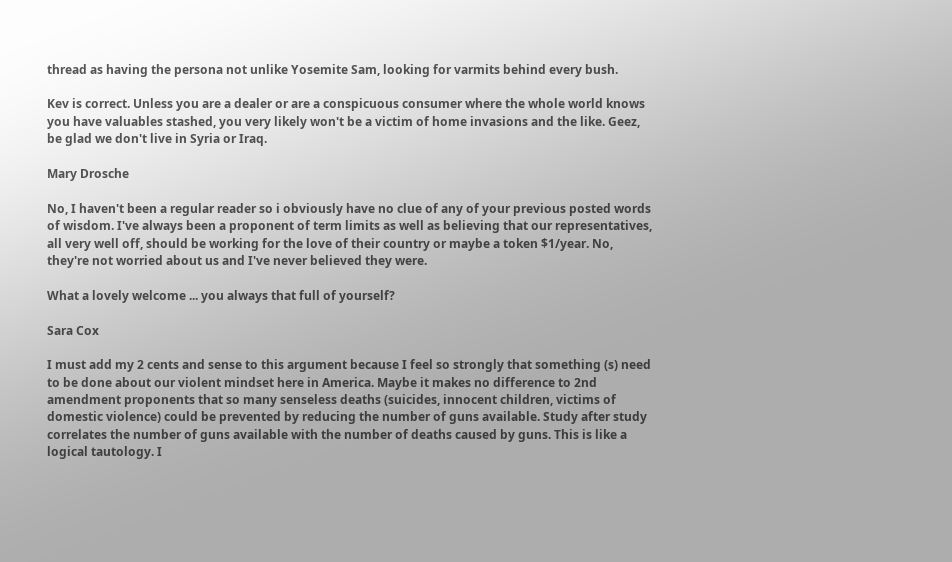thread as having the persona not unlike Yosemite Sam, looking for varmits behind every bush.

Kev is correct. Unless you are a dealer or are a conspicuous consumer where the whole world knows you have valuables stashed, you very likely won't be a victim of home invasions and the like. Geez, be glad we don't live in Syria or Iraq.

Mary Drosche

No, I haven't been a regular reader so i obviously have no clue of any of your previous posted words of wisdom. I've always been a proponent of term limits as well as believing that our representatives, all very well off, should be working for the love of their country or maybe a token $1/year. No, they're not worried about us and I've never believed they were.

What a lovely welcome ... you always that full of yourself?

Sara Cox

I must add my 2 cents and sense to this argument because I feel so strongly that something (s) need to be done about our violent mindset here in America. Maybe it makes no difference to 2nd amendment proponents that so many senseless deaths (suicides, innocent children, victims of domestic violence) could be prevented by reducing the number of guns available. Study after study correlates the number of guns available with the number of deaths caused by guns. This is like a logical tautology. I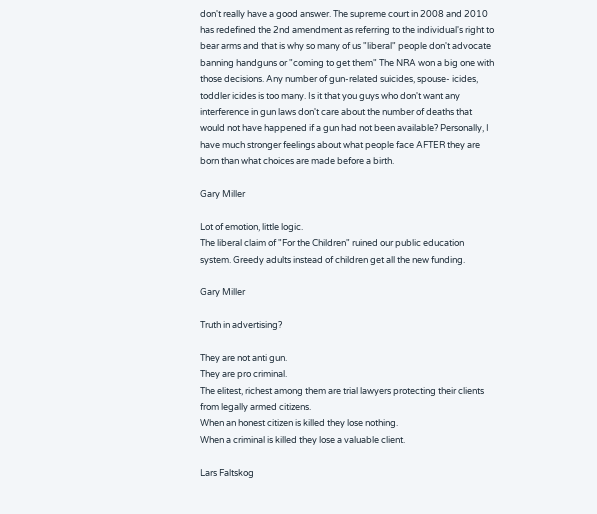don't really have a good answer. The supreme court in 2008 and 2010 has redefined the 2nd amendment as referring to the individual's right to bear arms and that is why so many of us "liberal" people don't advocate banning handguns or "coming to get them" The NRA won a big one with those decisions. Any number of gun-related suicides, spouse- icides, toddler icides is too many. Is it that you guys who don't want any interference in gun laws don't care about the number of deaths that would not have happened if a gun had not been available? Personally, I have much stronger feelings about what people face AFTER they are born than what choices are made before a birth.

Gary Miller

Lot of emotion, little logic.
The liberal claim of "For the Children" ruined our public education system. Greedy adults instead of children get all the new funding.

Gary Miller

Truth in advertising?

They are not anti gun.
They are pro criminal.
The elitest, richest among them are trial lawyers protecting their clients from legally armed citizens.
When an honest citizen is killed they lose nothing.
When a criminal is killed they lose a valuable client.

Lars Faltskog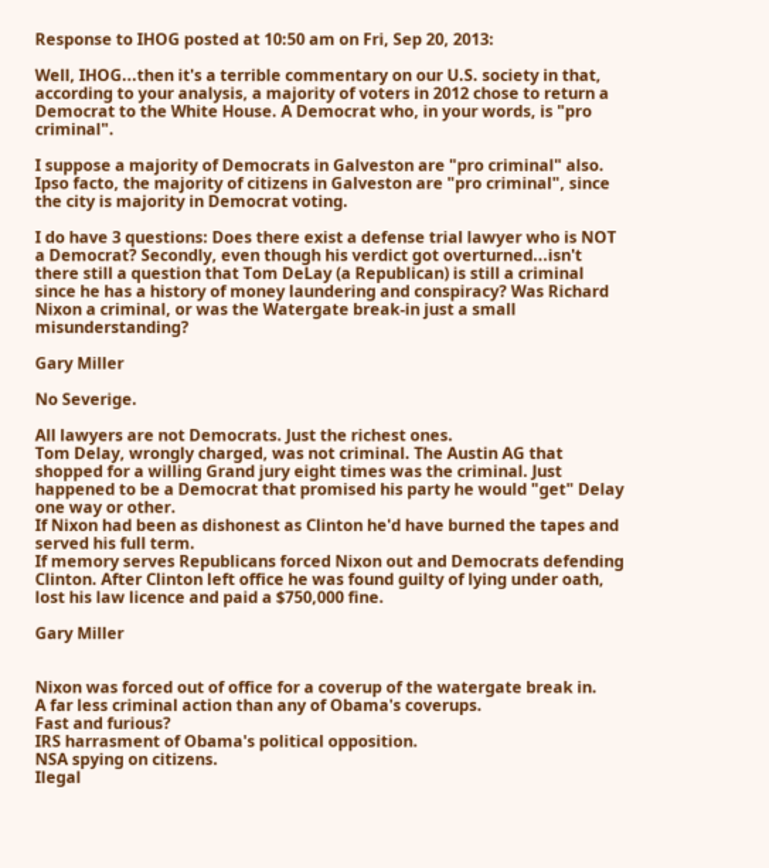Response to IHOG posted at 10:50 am on Fri, Sep 20, 2013:

Well, IHOG...then it's a terrible commentary on our U.S. society in that, according to your analysis, a majority of voters in 2012 chose to return a Democrat to the White House. A Democrat who, in your words, is "pro criminal".

I suppose a majority of Democrats in Galveston are "pro criminal" also. Ipso facto, the majority of citizens in Galveston are "pro criminal", since the city is majority in Democrat voting.

I do have 3 questions: Does there exist a defense trial lawyer who is NOT a Democrat? Secondly, even though his verdict got overturned...isn't there still a question that Tom DeLay (a Republican) is still a criminal since he has a history of money laundering and conspiracy? Was Richard Nixon a criminal, or was the Watergate break-in just a small misunderstanding?

Gary Miller

No Severige.

All lawyers are not Democrats. Just the richest ones.
Tom Delay, wrongly charged, was not criminal. The Austin AG that shopped for a willing Grand jury eight times was the criminal. Just happened to be a Democrat that promised his party he would "get" Delay one way or other.
If Nixon had been as dishonest as Clinton he'd have burned the tapes and served his full term.
If memory serves Republicans forced Nixon out and Democrats defending Clinton. After Clinton left office he was found guilty of lying under oath, lost his law licence and paid a $750,000 fine.

Gary Miller


Nixon was forced out of office for a coverup of the watergate break in.
A far less criminal action than any of Obama's coverups.
Fast and furious?
IRS harrasment of Obama's political opposition.
NSA spying on citizens.
Ilegal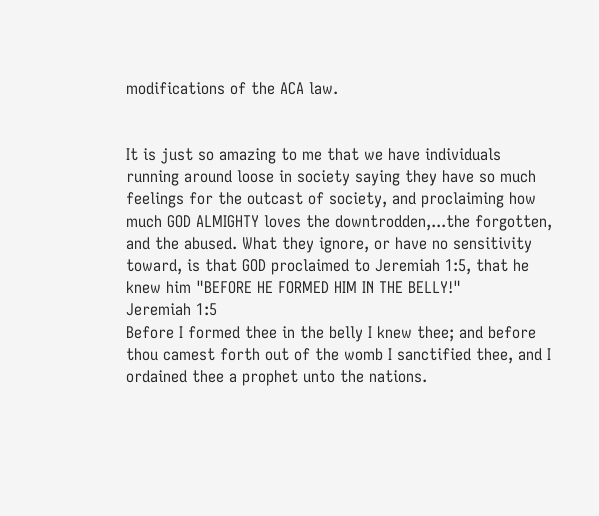modifications of the ACA law.


It is just so amazing to me that we have individuals running around loose in society saying they have so much feelings for the outcast of society, and proclaiming how much GOD ALMIGHTY loves the downtrodden,...the forgotten, and the abused. What they ignore, or have no sensitivity toward, is that GOD proclaimed to Jeremiah 1:5, that he knew him "BEFORE HE FORMED HIM IN THE BELLY!"
Jeremiah 1:5
Before I formed thee in the belly I knew thee; and before thou camest forth out of the womb I sanctified thee, and I ordained thee a prophet unto the nations.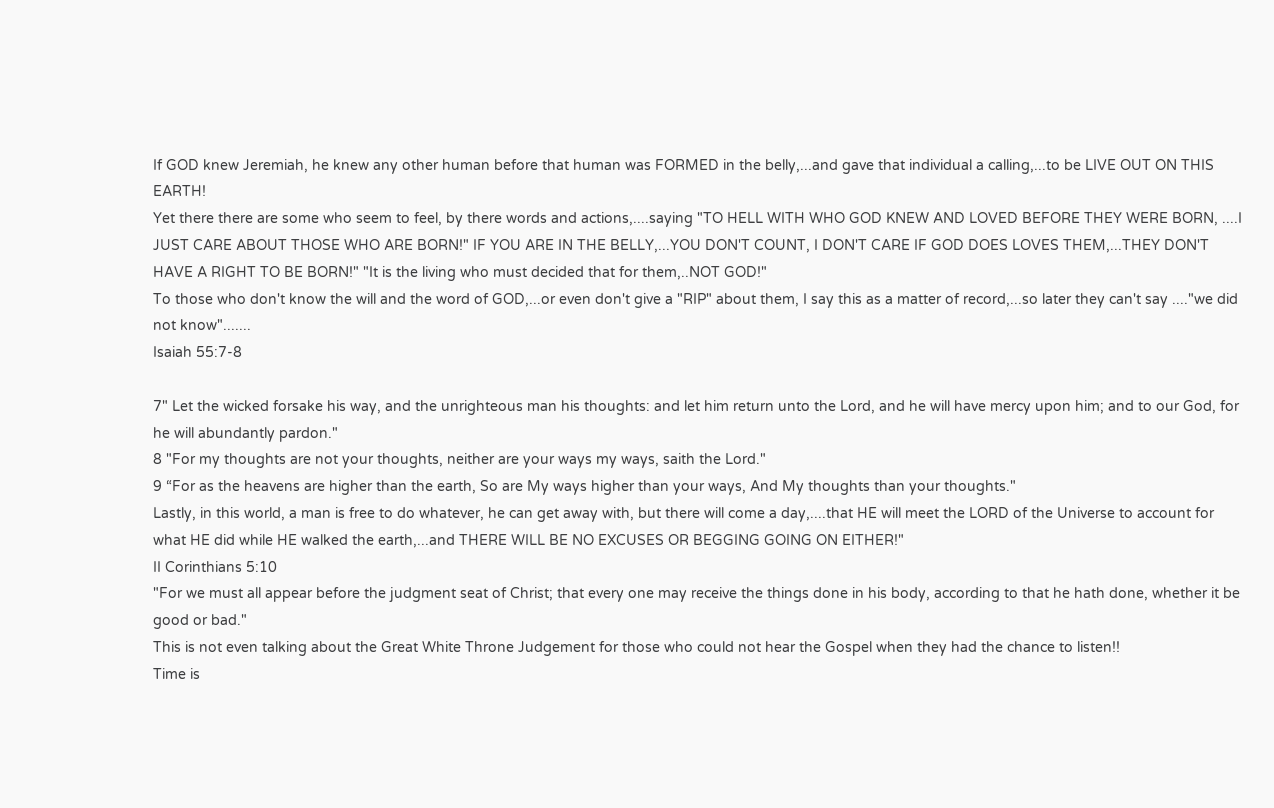If GOD knew Jeremiah, he knew any other human before that human was FORMED in the belly,...and gave that individual a calling,...to be LIVE OUT ON THIS EARTH!
Yet there there are some who seem to feel, by there words and actions,....saying "TO HELL WITH WHO GOD KNEW AND LOVED BEFORE THEY WERE BORN, ....I JUST CARE ABOUT THOSE WHO ARE BORN!" IF YOU ARE IN THE BELLY,...YOU DON'T COUNT, I DON'T CARE IF GOD DOES LOVES THEM,...THEY DON'T HAVE A RIGHT TO BE BORN!" "It is the living who must decided that for them,..NOT GOD!"
To those who don't know the will and the word of GOD,...or even don't give a "RIP" about them, I say this as a matter of record,...so later they can't say ...."we did not know".......
Isaiah 55:7-8

7" Let the wicked forsake his way, and the unrighteous man his thoughts: and let him return unto the Lord, and he will have mercy upon him; and to our God, for he will abundantly pardon."
8 "For my thoughts are not your thoughts, neither are your ways my ways, saith the Lord."
9 “For as the heavens are higher than the earth, So are My ways higher than your ways, And My thoughts than your thoughts."
Lastly, in this world, a man is free to do whatever, he can get away with, but there will come a day,....that HE will meet the LORD of the Universe to account for what HE did while HE walked the earth,...and THERE WILL BE NO EXCUSES OR BEGGING GOING ON EITHER!"
II Corinthians 5:10
"For we must all appear before the judgment seat of Christ; that every one may receive the things done in his body, according to that he hath done, whether it be good or bad."
This is not even talking about the Great White Throne Judgement for those who could not hear the Gospel when they had the chance to listen!!
Time is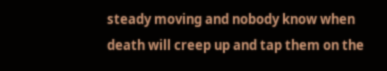steady moving and nobody know when death will creep up and tap them on the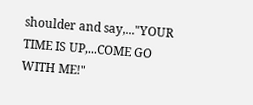shoulder and say,..."YOUR TIME IS UP,...COME GO WITH ME!"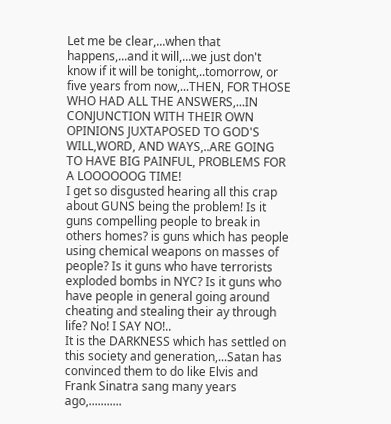Let me be clear,...when that happens,...and it will,...we just don't know if it will be tonight,..tomorrow, or five years from now,...THEN, FOR THOSE WHO HAD ALL THE ANSWERS,...IN CONJUNCTION WITH THEIR OWN OPINIONS JUXTAPOSED TO GOD'S WILL,WORD, AND WAYS,..ARE GOING TO HAVE BIG PAINFUL, PROBLEMS FOR A LOOOOOOG TIME!
I get so disgusted hearing all this crap about GUNS being the problem! Is it guns compelling people to break in others homes? is guns which has people using chemical weapons on masses of people? Is it guns who have terrorists exploded bombs in NYC? Is it guns who have people in general going around cheating and stealing their ay through life? No! I SAY NO!..
It is the DARKNESS which has settled on this society and generation,...Satan has convinced them to do like Elvis and Frank Sinatra sang many years ago,...........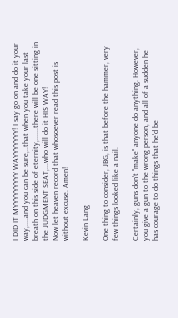I DID IT MYYYYYYYYY WAYYYYYYY! I say go on and do it your way,....and you can be sure,..that when you take your last breath on this side of eternity,......there will be one sitting in the JUDGMENT SEAT,...who will do it HIS WAY!
Now let heaven record that whosoever read this post is without excuse. Amen!

Kevin Lang

One thing to consider, JBG, is that before the hammer, very few things looked like a nail.

Certainly, guns don't "make" anyone do anything. However, you give a gun to the wrong person, and all of a sudden he has courage to do things that he'd be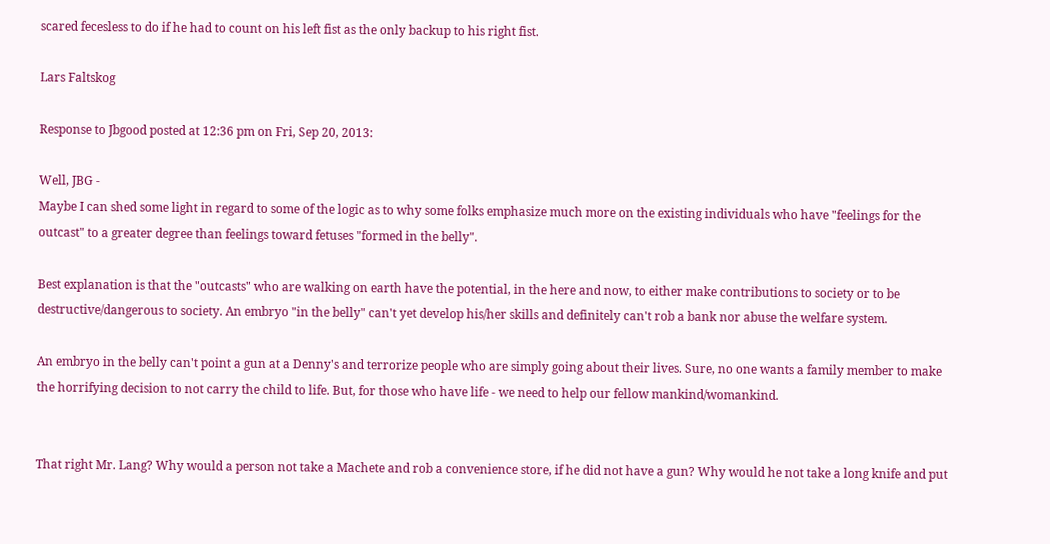scared fecesless to do if he had to count on his left fist as the only backup to his right fist.

Lars Faltskog

Response to Jbgood posted at 12:36 pm on Fri, Sep 20, 2013:

Well, JBG -
Maybe I can shed some light in regard to some of the logic as to why some folks emphasize much more on the existing individuals who have "feelings for the outcast" to a greater degree than feelings toward fetuses "formed in the belly".

Best explanation is that the "outcasts" who are walking on earth have the potential, in the here and now, to either make contributions to society or to be destructive/dangerous to society. An embryo "in the belly" can't yet develop his/her skills and definitely can't rob a bank nor abuse the welfare system.

An embryo in the belly can't point a gun at a Denny's and terrorize people who are simply going about their lives. Sure, no one wants a family member to make the horrifying decision to not carry the child to life. But, for those who have life - we need to help our fellow mankind/womankind.


That right Mr. Lang? Why would a person not take a Machete and rob a convenience store, if he did not have a gun? Why would he not take a long knife and put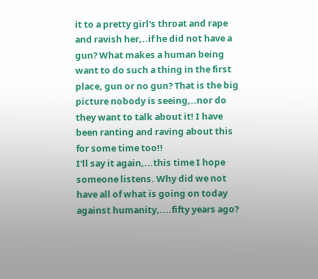it to a pretty girl's throat and rape and ravish her,..if he did not have a gun? What makes a human being want to do such a thing in the first place, gun or no gun? That is the big picture nobody is seeing,..nor do they want to talk about it! I have been ranting and raving about this for some time too!!
I'll say it again,...this time I hope someone listens. Why did we not have all of what is going on today against humanity,....fifty years ago?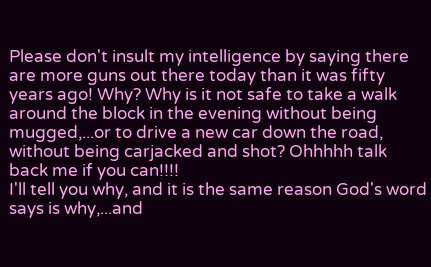Please don't insult my intelligence by saying there are more guns out there today than it was fifty years ago! Why? Why is it not safe to take a walk around the block in the evening without being mugged,...or to drive a new car down the road, without being carjacked and shot? Ohhhhh talk back me if you can!!!!
I'll tell you why, and it is the same reason God's word says is why,...and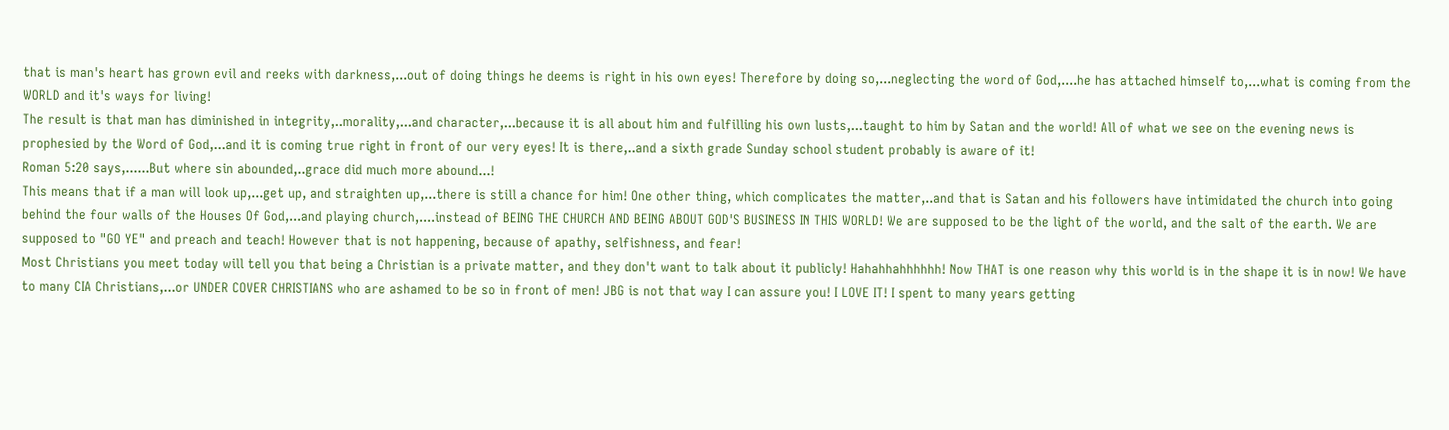that is man's heart has grown evil and reeks with darkness,...out of doing things he deems is right in his own eyes! Therefore by doing so,...neglecting the word of God,....he has attached himself to,...what is coming from the WORLD and it's ways for living!
The result is that man has diminished in integrity,..morality,...and character,...because it is all about him and fulfilling his own lusts,...taught to him by Satan and the world! All of what we see on the evening news is prophesied by the Word of God,...and it is coming true right in front of our very eyes! It is there,..and a sixth grade Sunday school student probably is aware of it!
Roman 5:20 says,......But where sin abounded,..grace did much more abound...!
This means that if a man will look up,...get up, and straighten up,...there is still a chance for him! One other thing, which complicates the matter,..and that is Satan and his followers have intimidated the church into going behind the four walls of the Houses Of God,...and playing church,....instead of BEING THE CHURCH AND BEING ABOUT GOD'S BUSINESS IN THIS WORLD! We are supposed to be the light of the world, and the salt of the earth. We are supposed to "GO YE" and preach and teach! However that is not happening, because of apathy, selfishness, and fear!
Most Christians you meet today will tell you that being a Christian is a private matter, and they don't want to talk about it publicly! Hahahhahhhhhh! Now THAT is one reason why this world is in the shape it is in now! We have to many CIA Christians,...or UNDER COVER CHRISTIANS who are ashamed to be so in front of men! JBG is not that way I can assure you! I LOVE IT! I spent to many years getting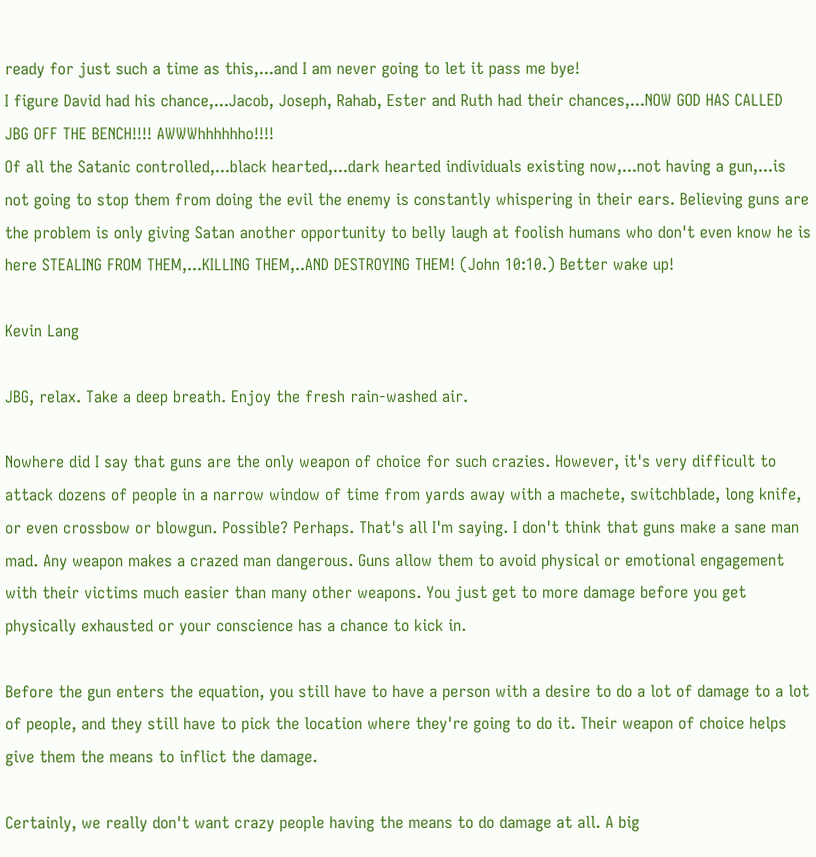ready for just such a time as this,...and I am never going to let it pass me bye!
I figure David had his chance,...Jacob, Joseph, Rahab, Ester and Ruth had their chances,...NOW GOD HAS CALLED JBG OFF THE BENCH!!!! AWWWhhhhhho!!!!
Of all the Satanic controlled,...black hearted,...dark hearted individuals existing now,...not having a gun,...is not going to stop them from doing the evil the enemy is constantly whispering in their ears. Believing guns are the problem is only giving Satan another opportunity to belly laugh at foolish humans who don't even know he is here STEALING FROM THEM,...KILLING THEM,..AND DESTROYING THEM! (John 10:10.) Better wake up!

Kevin Lang

JBG, relax. Take a deep breath. Enjoy the fresh rain-washed air.

Nowhere did I say that guns are the only weapon of choice for such crazies. However, it's very difficult to attack dozens of people in a narrow window of time from yards away with a machete, switchblade, long knife, or even crossbow or blowgun. Possible? Perhaps. That's all I'm saying. I don't think that guns make a sane man mad. Any weapon makes a crazed man dangerous. Guns allow them to avoid physical or emotional engagement with their victims much easier than many other weapons. You just get to more damage before you get physically exhausted or your conscience has a chance to kick in.

Before the gun enters the equation, you still have to have a person with a desire to do a lot of damage to a lot of people, and they still have to pick the location where they're going to do it. Their weapon of choice helps give them the means to inflict the damage.

Certainly, we really don't want crazy people having the means to do damage at all. A big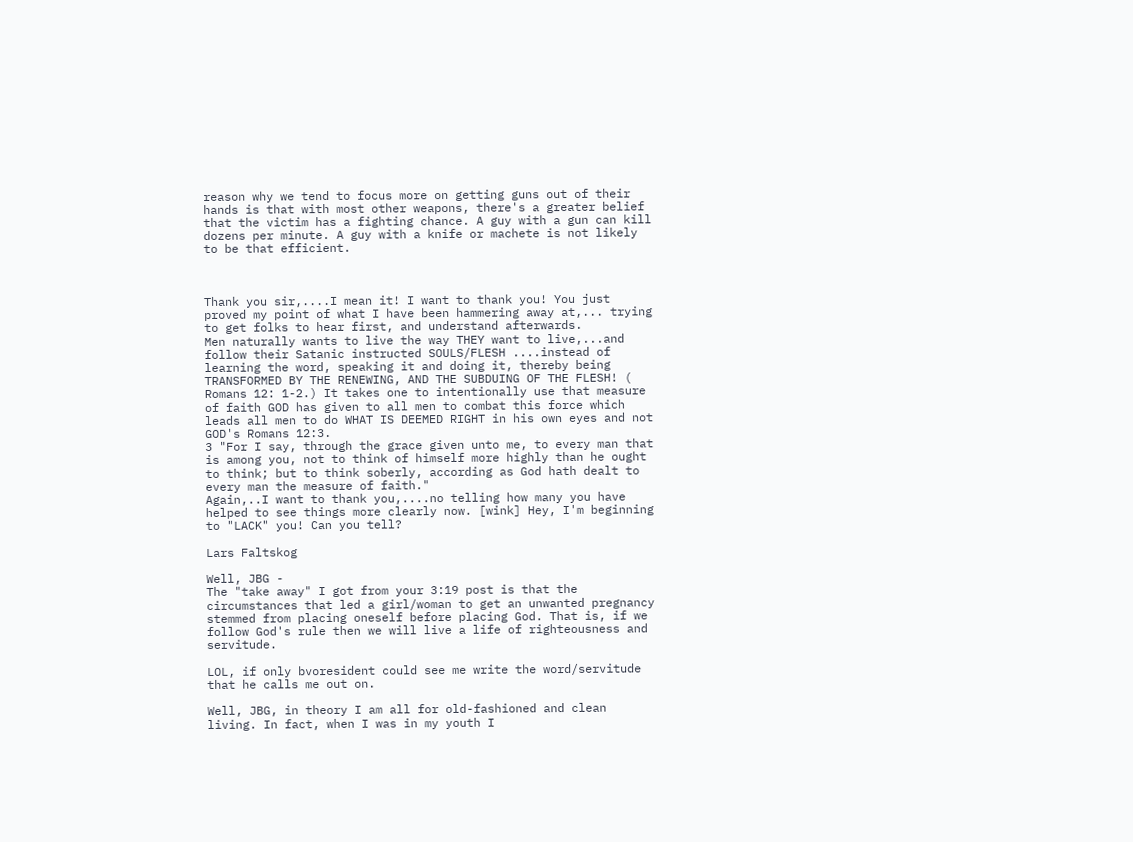reason why we tend to focus more on getting guns out of their hands is that with most other weapons, there's a greater belief that the victim has a fighting chance. A guy with a gun can kill dozens per minute. A guy with a knife or machete is not likely to be that efficient.



Thank you sir,....I mean it! I want to thank you! You just proved my point of what I have been hammering away at,... trying to get folks to hear first, and understand afterwards.
Men naturally wants to live the way THEY want to live,...and follow their Satanic instructed SOULS/FLESH ....instead of learning the word, speaking it and doing it, thereby being TRANSFORMED BY THE RENEWING, AND THE SUBDUING OF THE FLESH! ( Romans 12: 1-2.) It takes one to intentionally use that measure of faith GOD has given to all men to combat this force which leads all men to do WHAT IS DEEMED RIGHT in his own eyes and not GOD's Romans 12:3.
3 "For I say, through the grace given unto me, to every man that is among you, not to think of himself more highly than he ought to think; but to think soberly, according as God hath dealt to every man the measure of faith."
Again,..I want to thank you,....no telling how many you have helped to see things more clearly now. [wink] Hey, I'm beginning to "LACK" you! Can you tell?

Lars Faltskog

Well, JBG -
The "take away" I got from your 3:19 post is that the circumstances that led a girl/woman to get an unwanted pregnancy stemmed from placing oneself before placing God. That is, if we follow God's rule then we will live a life of righteousness and servitude.

LOL, if only bvoresident could see me write the word/servitude that he calls me out on.

Well, JBG, in theory I am all for old-fashioned and clean living. In fact, when I was in my youth I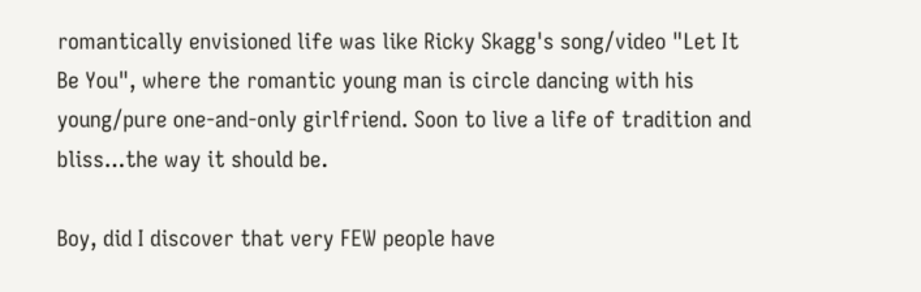romantically envisioned life was like Ricky Skagg's song/video "Let It Be You", where the romantic young man is circle dancing with his young/pure one-and-only girlfriend. Soon to live a life of tradition and bliss...the way it should be.

Boy, did I discover that very FEW people have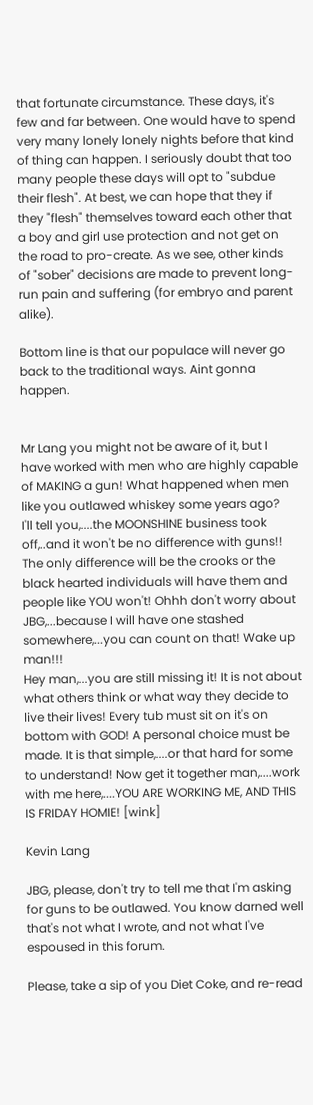that fortunate circumstance. These days, it's few and far between. One would have to spend very many lonely lonely nights before that kind of thing can happen. I seriously doubt that too many people these days will opt to "subdue their flesh". At best, we can hope that they if they "flesh" themselves toward each other that a boy and girl use protection and not get on the road to pro-create. As we see, other kinds of "sober" decisions are made to prevent long-run pain and suffering (for embryo and parent alike).

Bottom line is that our populace will never go back to the traditional ways. Aint gonna happen.


Mr Lang you might not be aware of it, but I have worked with men who are highly capable of MAKING a gun! What happened when men like you outlawed whiskey some years ago?
I'll tell you,....the MOONSHINE business took off,..and it won't be no difference with guns!! The only difference will be the crooks or the black hearted individuals will have them and people like YOU won't! Ohhh don't worry about JBG,...because I will have one stashed somewhere,...you can count on that! Wake up man!!!
Hey man,...you are still missing it! It is not about what others think or what way they decide to live their lives! Every tub must sit on it's on bottom with GOD! A personal choice must be made. It is that simple,....or that hard for some to understand! Now get it together man,....work with me here,....YOU ARE WORKING ME, AND THIS IS FRIDAY HOMIE! [wink]

Kevin Lang

JBG, please, don't try to tell me that I'm asking for guns to be outlawed. You know darned well that's not what I wrote, and not what I've espoused in this forum.

Please, take a sip of you Diet Coke, and re-read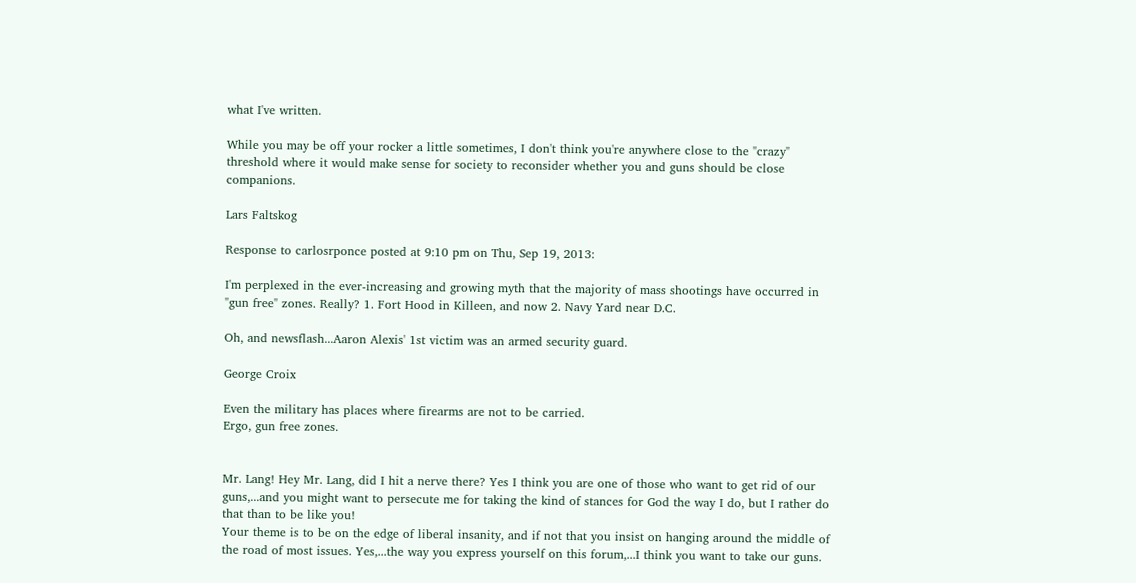what I've written.

While you may be off your rocker a little sometimes, I don't think you're anywhere close to the "crazy" threshold where it would make sense for society to reconsider whether you and guns should be close companions.

Lars Faltskog

Response to carlosrponce posted at 9:10 pm on Thu, Sep 19, 2013:

I'm perplexed in the ever-increasing and growing myth that the majority of mass shootings have occurred in "gun free" zones. Really? 1. Fort Hood in Killeen, and now 2. Navy Yard near D.C.

Oh, and newsflash...Aaron Alexis' 1st victim was an armed security guard.

George Croix

Even the military has places where firearms are not to be carried.
Ergo, gun free zones.


Mr. Lang! Hey Mr. Lang, did I hit a nerve there? Yes I think you are one of those who want to get rid of our guns,...and you might want to persecute me for taking the kind of stances for God the way I do, but I rather do that than to be like you!
Your theme is to be on the edge of liberal insanity, and if not that you insist on hanging around the middle of the road of most issues. Yes,...the way you express yourself on this forum,...I think you want to take our guns.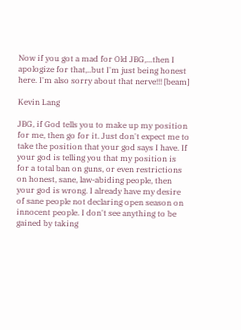Now if you got a mad for Old JBG,...then I apologize for that,..but I'm just being honest here. I'm also sorry about that nerve!!! [beam]

Kevin Lang

JBG, if God tells you to make up my position for me, then go for it. Just don't expect me to take the position that your god says I have. If your god is telling you that my position is for a total ban on guns, or even restrictions on honest, sane, law-abiding people, then your god is wrong. I already have my desire of sane people not declaring open season on innocent people. I don't see anything to be gained by taking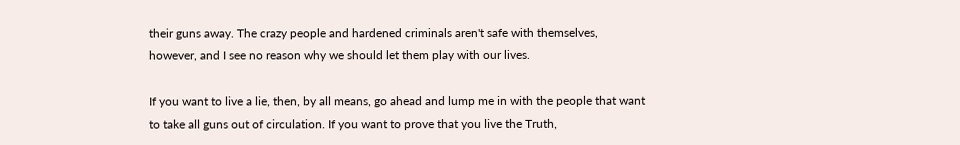their guns away. The crazy people and hardened criminals aren't safe with themselves, however, and I see no reason why we should let them play with our lives.

If you want to live a lie, then, by all means, go ahead and lump me in with the people that want to take all guns out of circulation. If you want to prove that you live the Truth,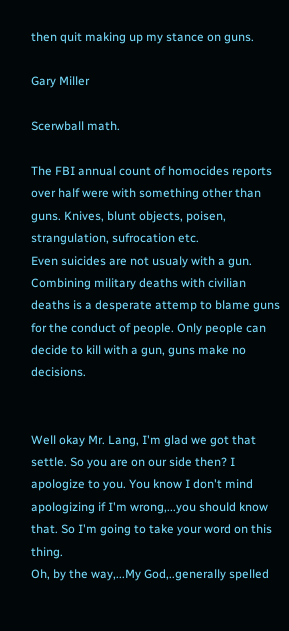then quit making up my stance on guns.

Gary Miller

Scerwball math.

The FBI annual count of homocides reports over half were with something other than guns. Knives, blunt objects, poisen, strangulation, sufrocation etc.
Even suicides are not usualy with a gun.
Combining military deaths with civilian deaths is a desperate attemp to blame guns for the conduct of people. Only people can decide to kill with a gun, guns make no decisions.


Well okay Mr. Lang, I'm glad we got that settle. So you are on our side then? I apologize to you. You know I don't mind apologizing if I'm wrong,...you should know that. So I'm going to take your word on this thing.
Oh, by the way,...My God,..generally spelled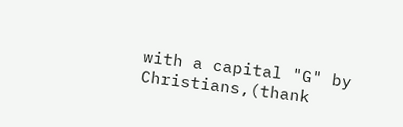with a capital "G" by Christians,(thank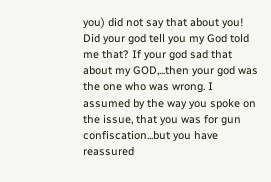you) did not say that about you! Did your god tell you my God told me that? If your god sad that about my GOD,...then your god was the one who was wrong. I assumed by the way you spoke on the issue, that you was for gun confiscation...but you have reassured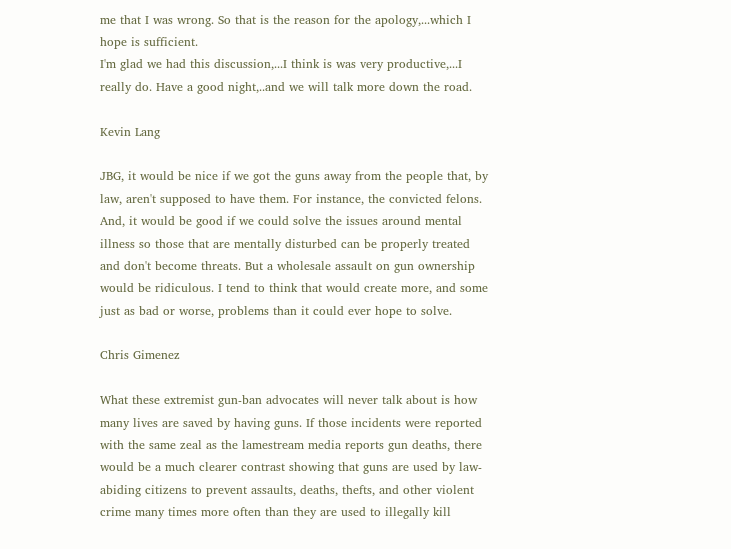me that I was wrong. So that is the reason for the apology,...which I hope is sufficient.
I'm glad we had this discussion,...I think is was very productive,...I really do. Have a good night,..and we will talk more down the road.

Kevin Lang

JBG, it would be nice if we got the guns away from the people that, by law, aren't supposed to have them. For instance, the convicted felons. And, it would be good if we could solve the issues around mental illness so those that are mentally disturbed can be properly treated and don't become threats. But a wholesale assault on gun ownership would be ridiculous. I tend to think that would create more, and some just as bad or worse, problems than it could ever hope to solve.

Chris Gimenez

What these extremist gun-ban advocates will never talk about is how many lives are saved by having guns. If those incidents were reported with the same zeal as the lamestream media reports gun deaths, there would be a much clearer contrast showing that guns are used by law-abiding citizens to prevent assaults, deaths, thefts, and other violent crime many times more often than they are used to illegally kill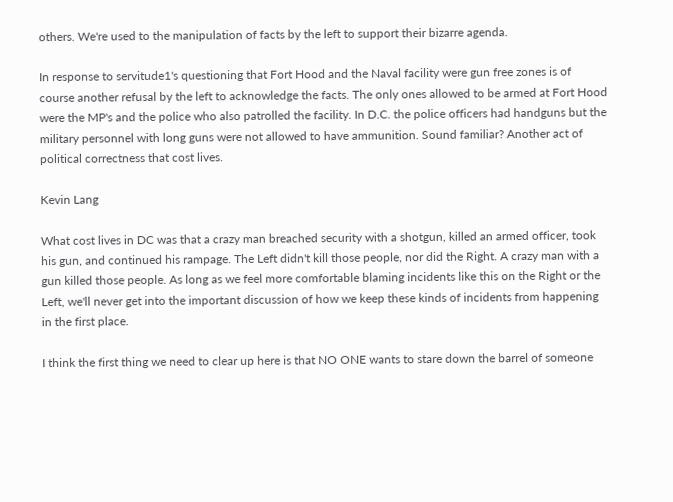others. We're used to the manipulation of facts by the left to support their bizarre agenda.

In response to servitude1's questioning that Fort Hood and the Naval facility were gun free zones is of course another refusal by the left to acknowledge the facts. The only ones allowed to be armed at Fort Hood were the MP's and the police who also patrolled the facility. In D.C. the police officers had handguns but the military personnel with long guns were not allowed to have ammunition. Sound familiar? Another act of political correctness that cost lives.

Kevin Lang

What cost lives in DC was that a crazy man breached security with a shotgun, killed an armed officer, took his gun, and continued his rampage. The Left didn't kill those people, nor did the Right. A crazy man with a gun killed those people. As long as we feel more comfortable blaming incidents like this on the Right or the Left, we'll never get into the important discussion of how we keep these kinds of incidents from happening in the first place.

I think the first thing we need to clear up here is that NO ONE wants to stare down the barrel of someone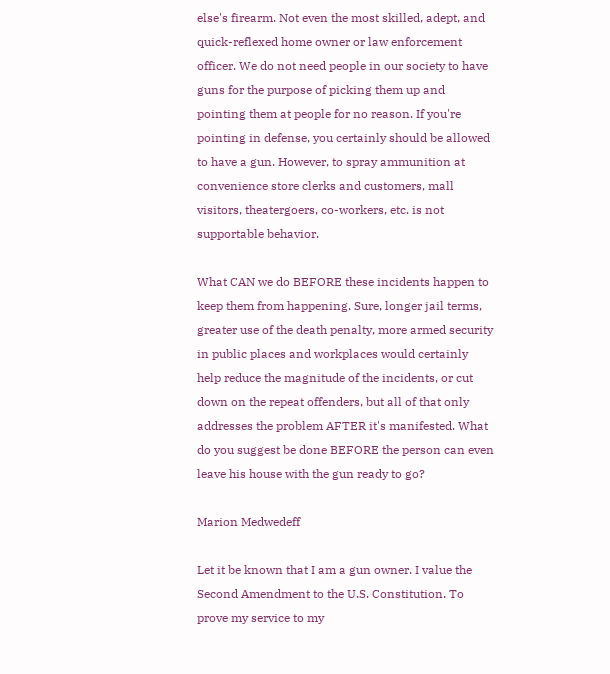else's firearm. Not even the most skilled, adept, and quick-reflexed home owner or law enforcement officer. We do not need people in our society to have guns for the purpose of picking them up and pointing them at people for no reason. If you're pointing in defense, you certainly should be allowed to have a gun. However, to spray ammunition at convenience store clerks and customers, mall visitors, theatergoers, co-workers, etc. is not supportable behavior.

What CAN we do BEFORE these incidents happen to keep them from happening. Sure, longer jail terms, greater use of the death penalty, more armed security in public places and workplaces would certainly help reduce the magnitude of the incidents, or cut down on the repeat offenders, but all of that only addresses the problem AFTER it's manifested. What do you suggest be done BEFORE the person can even leave his house with the gun ready to go?

Marion Medwedeff

Let it be known that I am a gun owner. I value the Second Amendment to the U.S. Constitution. To prove my service to my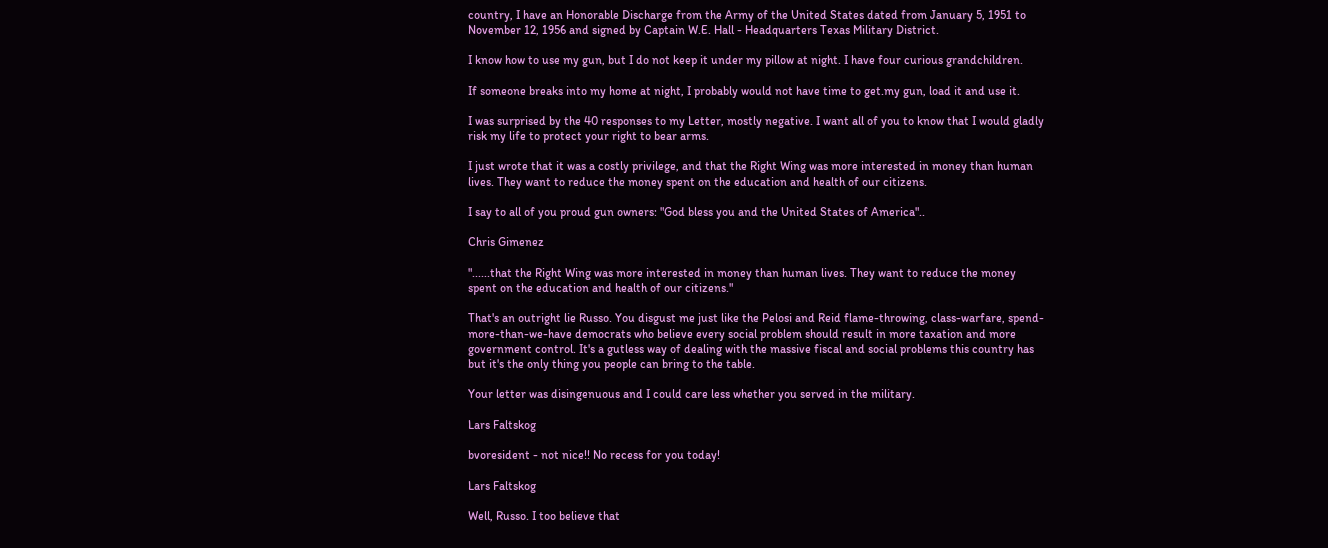country, I have an Honorable Discharge from the Army of the United States dated from January 5, 1951 to November 12, 1956 and signed by Captain W.E. Hall - Headquarters Texas Military District.

I know how to use my gun, but I do not keep it under my pillow at night. I have four curious grandchildren.

If someone breaks into my home at night, I probably would not have time to get.my gun, load it and use it.

I was surprised by the 40 responses to my Letter, mostly negative. I want all of you to know that I would gladly risk my life to protect your right to bear arms.

I just wrote that it was a costly privilege, and that the Right Wing was more interested in money than human lives. They want to reduce the money spent on the education and health of our citizens.

I say to all of you proud gun owners: "God bless you and the United States of America"..

Chris Gimenez

"......that the Right Wing was more interested in money than human lives. They want to reduce the money spent on the education and health of our citizens."

That's an outright lie Russo. You disgust me just like the Pelosi and Reid flame-throwing, class-warfare, spend-more-than-we-have democrats who believe every social problem should result in more taxation and more government control. It's a gutless way of dealing with the massive fiscal and social problems this country has but it's the only thing you people can bring to the table.

Your letter was disingenuous and I could care less whether you served in the military.

Lars Faltskog

bvoresident - not nice!! No recess for you today!

Lars Faltskog

Well, Russo. I too believe that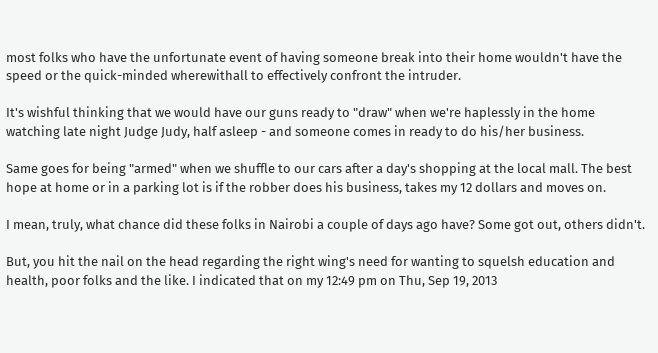most folks who have the unfortunate event of having someone break into their home wouldn't have the speed or the quick-minded wherewithall to effectively confront the intruder.

It's wishful thinking that we would have our guns ready to "draw" when we're haplessly in the home watching late night Judge Judy, half asleep - and someone comes in ready to do his/her business.

Same goes for being "armed" when we shuffle to our cars after a day's shopping at the local mall. The best hope at home or in a parking lot is if the robber does his business, takes my 12 dollars and moves on.

I mean, truly, what chance did these folks in Nairobi a couple of days ago have? Some got out, others didn't.

But, you hit the nail on the head regarding the right wing's need for wanting to squelsh education and health, poor folks and the like. I indicated that on my 12:49 pm on Thu, Sep 19, 2013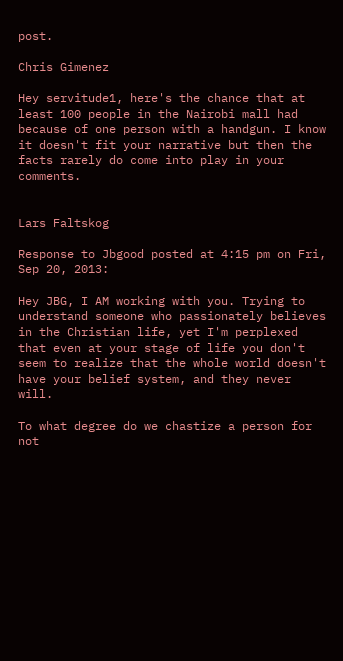post.

Chris Gimenez

Hey servitude1, here's the chance that at least 100 people in the Nairobi mall had because of one person with a handgun. I know it doesn't fit your narrative but then the facts rarely do come into play in your comments.


Lars Faltskog

Response to Jbgood posted at 4:15 pm on Fri, Sep 20, 2013:

Hey JBG, I AM working with you. Trying to understand someone who passionately believes in the Christian life, yet I'm perplexed that even at your stage of life you don't seem to realize that the whole world doesn't have your belief system, and they never will.

To what degree do we chastize a person for not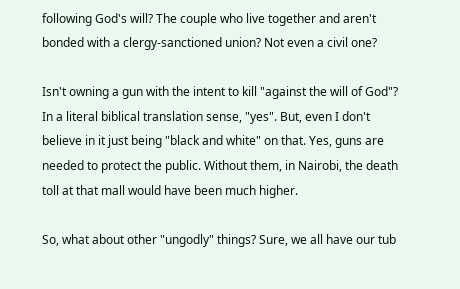following God's will? The couple who live together and aren't bonded with a clergy-sanctioned union? Not even a civil one?

Isn't owning a gun with the intent to kill "against the will of God"? In a literal biblical translation sense, "yes". But, even I don't believe in it just being "black and white" on that. Yes, guns are needed to protect the public. Without them, in Nairobi, the death toll at that mall would have been much higher.

So, what about other "ungodly" things? Sure, we all have our tub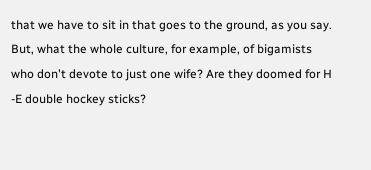that we have to sit in that goes to the ground, as you say. But, what the whole culture, for example, of bigamists who don't devote to just one wife? Are they doomed for H -E double hockey sticks?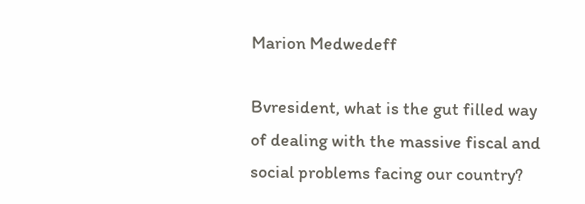Marion Medwedeff

Bvresident, what is the gut filled way of dealing with the massive fiscal and social problems facing our country?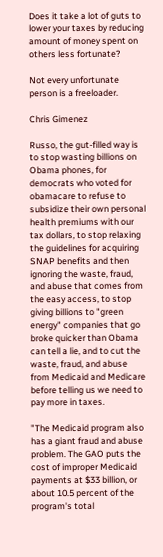Does it take a lot of guts to lower your taxes by reducing amount of money spent on others less fortunate?

Not every unfortunate person is a freeloader.

Chris Gimenez

Russo, the gut-filled way is to stop wasting billions on Obama phones, for democrats who voted for obamacare to refuse to subsidize their own personal health premiums with our tax dollars, to stop relaxing the guidelines for acquiring SNAP benefits and then ignoring the waste, fraud, and abuse that comes from the easy access, to stop giving billions to "green energy" companies that go broke quicker than Obama can tell a lie, and to cut the waste, fraud, and abuse from Medicaid and Medicare before telling us we need to pay more in taxes.

"The Medicaid program also has a giant fraud and abuse problem. The GAO puts the cost of improper Medicaid payments at $33 billion, or about 10.5 percent of the program's total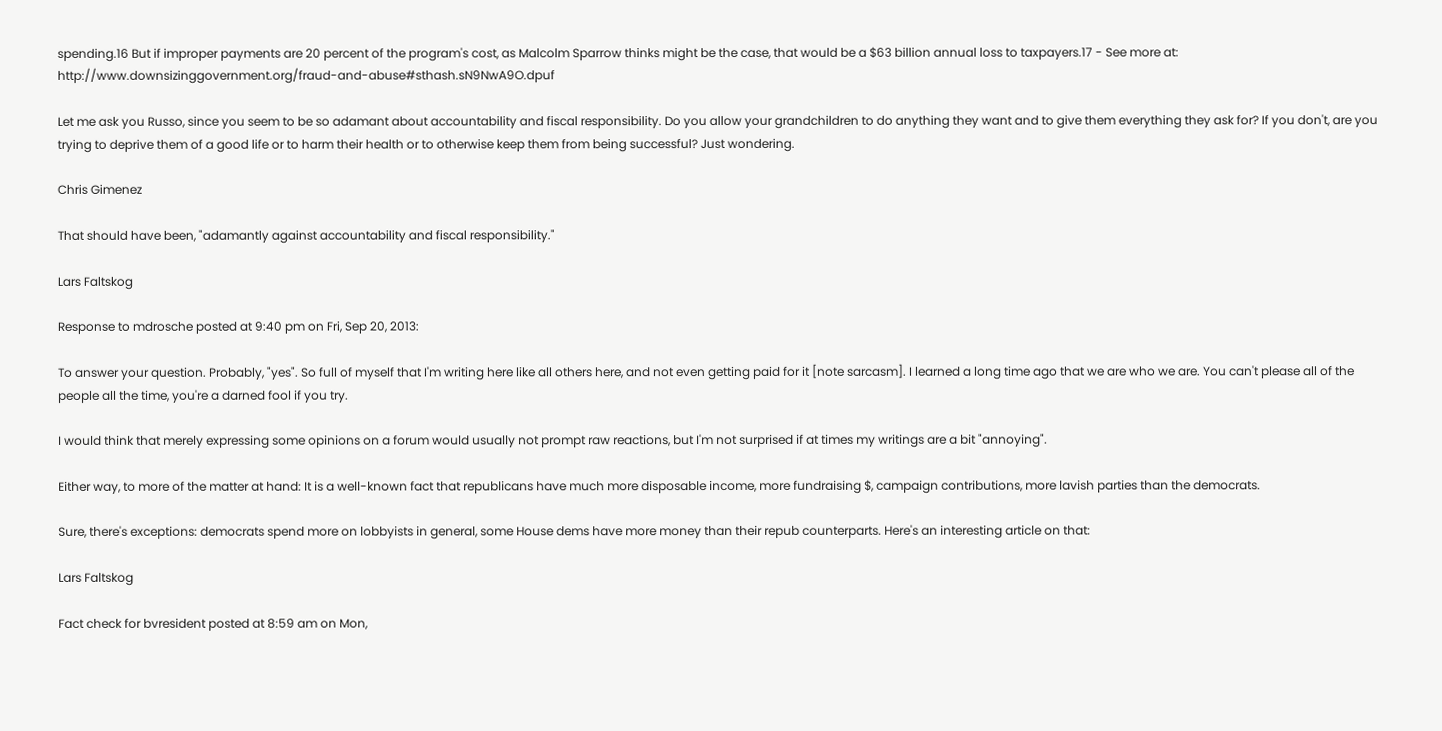spending.16 But if improper payments are 20 percent of the program's cost, as Malcolm Sparrow thinks might be the case, that would be a $63 billion annual loss to taxpayers.17 - See more at: http://www.downsizinggovernment.org/fraud-and-abuse#sthash.sN9NwA9O.dpuf

Let me ask you Russo, since you seem to be so adamant about accountability and fiscal responsibility. Do you allow your grandchildren to do anything they want and to give them everything they ask for? If you don't, are you trying to deprive them of a good life or to harm their health or to otherwise keep them from being successful? Just wondering.

Chris Gimenez

That should have been, "adamantly against accountability and fiscal responsibility."

Lars Faltskog

Response to mdrosche posted at 9:40 pm on Fri, Sep 20, 2013:

To answer your question. Probably, "yes". So full of myself that I'm writing here like all others here, and not even getting paid for it [note sarcasm]. I learned a long time ago that we are who we are. You can't please all of the people all the time, you're a darned fool if you try.

I would think that merely expressing some opinions on a forum would usually not prompt raw reactions, but I'm not surprised if at times my writings are a bit "annoying".

Either way, to more of the matter at hand: It is a well-known fact that republicans have much more disposable income, more fundraising $, campaign contributions, more lavish parties than the democrats.

Sure, there's exceptions: democrats spend more on lobbyists in general, some House dems have more money than their repub counterparts. Here's an interesting article on that:

Lars Faltskog

Fact check for bvresident posted at 8:59 am on Mon,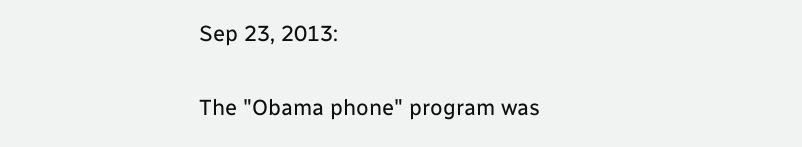Sep 23, 2013:

The "Obama phone" program was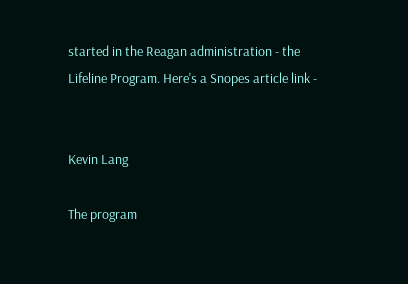started in the Reagan administration - the Lifeline Program. Here's a Snopes article link -


Kevin Lang

The program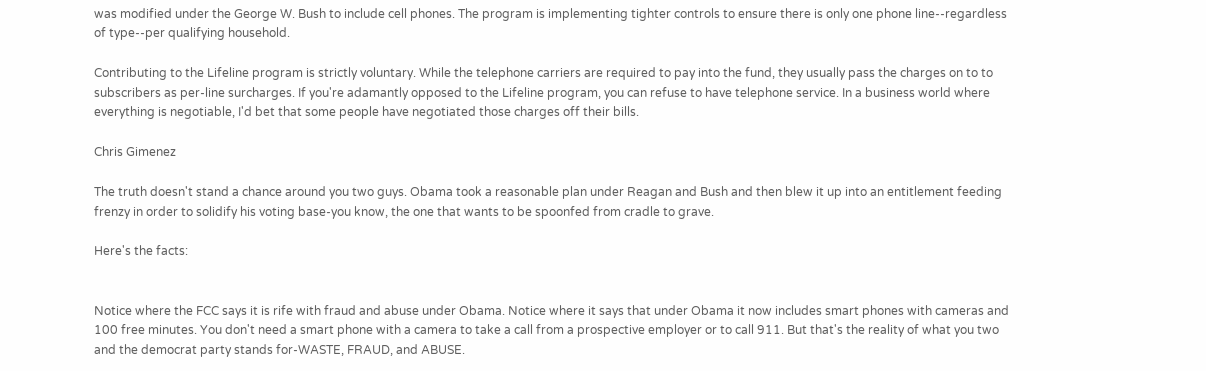was modified under the George W. Bush to include cell phones. The program is implementing tighter controls to ensure there is only one phone line--regardless of type--per qualifying household.

Contributing to the Lifeline program is strictly voluntary. While the telephone carriers are required to pay into the fund, they usually pass the charges on to to subscribers as per-line surcharges. If you're adamantly opposed to the Lifeline program, you can refuse to have telephone service. In a business world where everything is negotiable, I'd bet that some people have negotiated those charges off their bills.

Chris Gimenez

The truth doesn't stand a chance around you two guys. Obama took a reasonable plan under Reagan and Bush and then blew it up into an entitlement feeding frenzy in order to solidify his voting base-you know, the one that wants to be spoonfed from cradle to grave.

Here's the facts:


Notice where the FCC says it is rife with fraud and abuse under Obama. Notice where it says that under Obama it now includes smart phones with cameras and 100 free minutes. You don't need a smart phone with a camera to take a call from a prospective employer or to call 911. But that's the reality of what you two and the democrat party stands for-WASTE, FRAUD, and ABUSE.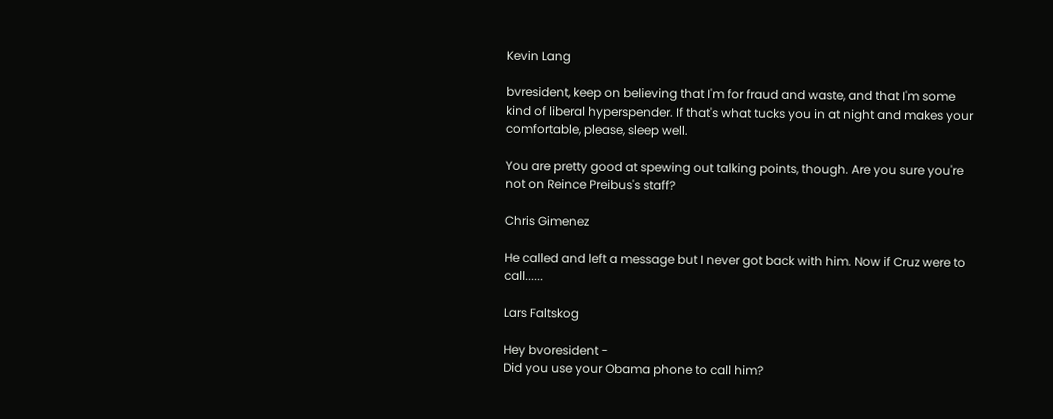Kevin Lang

bvresident, keep on believing that I'm for fraud and waste, and that I'm some kind of liberal hyperspender. If that's what tucks you in at night and makes your comfortable, please, sleep well.

You are pretty good at spewing out talking points, though. Are you sure you're not on Reince Preibus's staff?

Chris Gimenez

He called and left a message but I never got back with him. Now if Cruz were to call......

Lars Faltskog

Hey bvoresident -
Did you use your Obama phone to call him?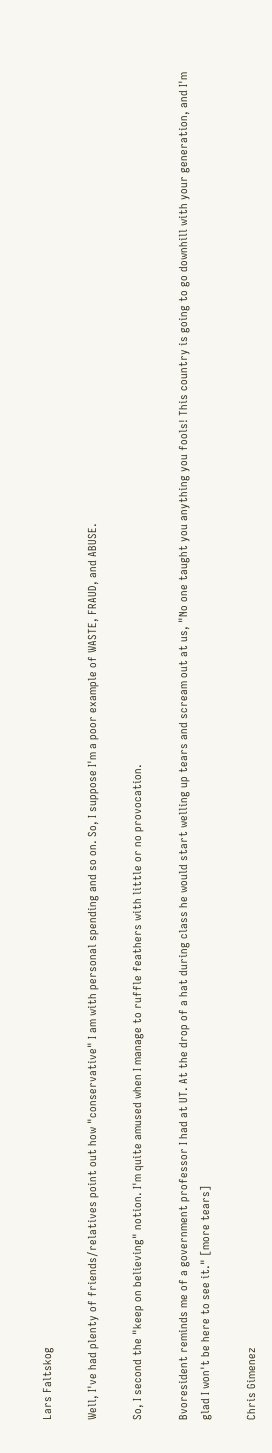Lars Faltskog

Well, I've had plenty of friends/relatives point out how "conservative" I am with personal spending and so on. So, I suppose I'm a poor example of WASTE, FRAUD, and ABUSE.

So, I second the "keep on believing" notion. I'm quite amused when I manage to ruffle feathers with little or no provocation.

Bvoresident reminds me of a government professor I had at UT. At the drop of a hat during class he would start welling up tears and scream out at us, "No one taught you anything you fools! This country is going to go downhill with your generation, and I'm glad I won't be here to see it." [more tears]

Chris Gimenez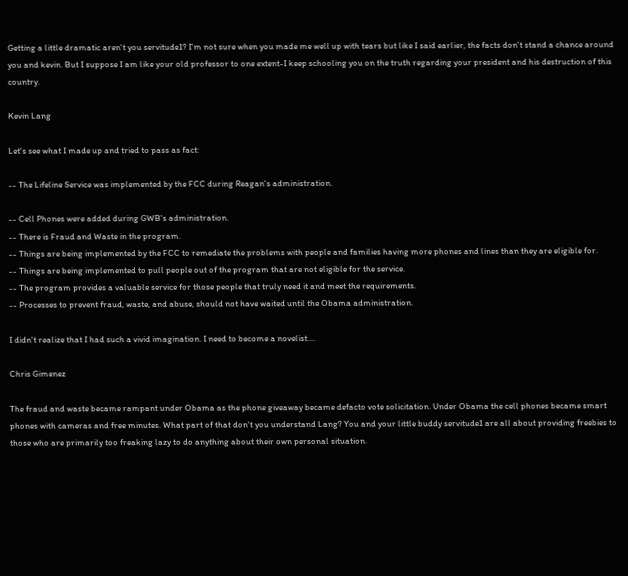Getting a little dramatic aren't you servitude1? I'm not sure when you made me well up with tears but like I said earlier, the facts don't stand a chance around you and kevin. But I suppose I am like your old professor to one extent-I keep schooling you on the truth regarding your president and his destruction of this country.

Kevin Lang

Let's see what I made up and tried to pass as fact:

-- The Lifeline Service was implemented by the FCC during Reagan's administration.

-- Cell Phones were added during GWB's administration.
-- There is Fraud and Waste in the program.
-- Things are being implemented by the FCC to remediate the problems with people and families having more phones and lines than they are eligible for.
-- Things are being implemented to pull people out of the program that are not eligible for the service.
-- The program provides a valuable service for those people that truly need it and meet the requirements.
-- Processes to prevent fraud, waste, and abuse, should not have waited until the Obama administration.

I didn't realize that I had such a vivid imagination. I need to become a novelist....

Chris Gimenez

The fraud and waste became rampant under Obama as the phone giveaway became defacto vote solicitation. Under Obama the cell phones became smart phones with cameras and free minutes. What part of that don't you understand Lang? You and your little buddy servitude1 are all about providing freebies to those who are primarily too freaking lazy to do anything about their own personal situation.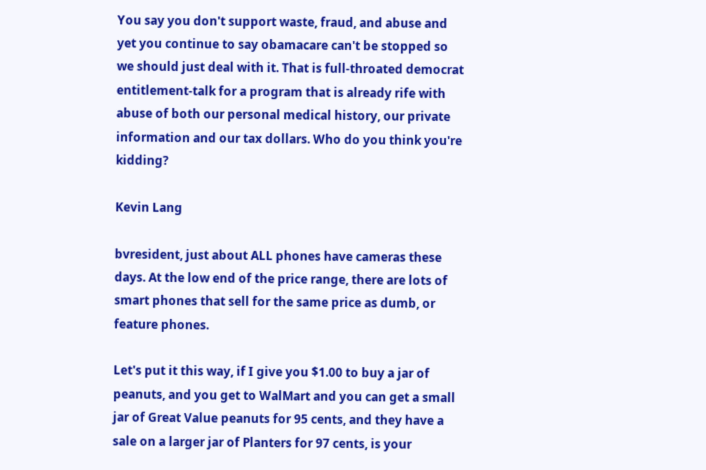You say you don't support waste, fraud, and abuse and yet you continue to say obamacare can't be stopped so we should just deal with it. That is full-throated democrat entitlement-talk for a program that is already rife with abuse of both our personal medical history, our private information and our tax dollars. Who do you think you're kidding?

Kevin Lang

bvresident, just about ALL phones have cameras these days. At the low end of the price range, there are lots of smart phones that sell for the same price as dumb, or feature phones.

Let's put it this way, if I give you $1.00 to buy a jar of peanuts, and you get to WalMart and you can get a small jar of Great Value peanuts for 95 cents, and they have a sale on a larger jar of Planters for 97 cents, is your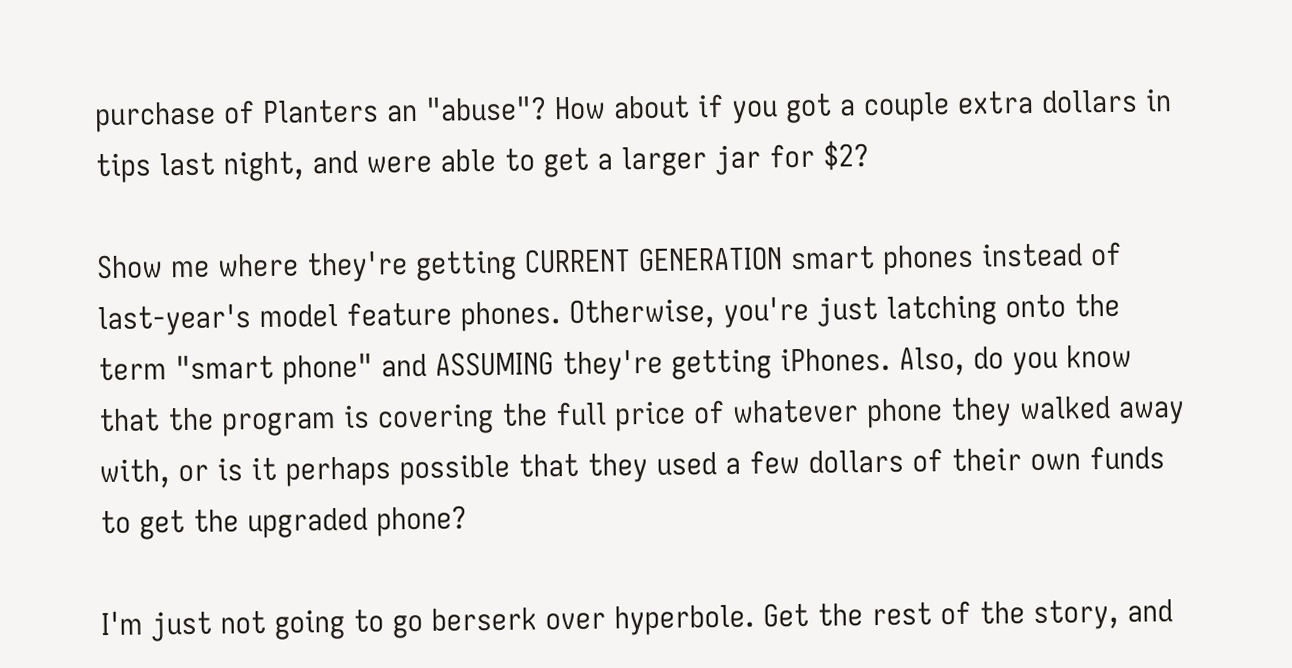purchase of Planters an "abuse"? How about if you got a couple extra dollars in tips last night, and were able to get a larger jar for $2?

Show me where they're getting CURRENT GENERATION smart phones instead of last-year's model feature phones. Otherwise, you're just latching onto the term "smart phone" and ASSUMING they're getting iPhones. Also, do you know that the program is covering the full price of whatever phone they walked away with, or is it perhaps possible that they used a few dollars of their own funds to get the upgraded phone?

I'm just not going to go berserk over hyperbole. Get the rest of the story, and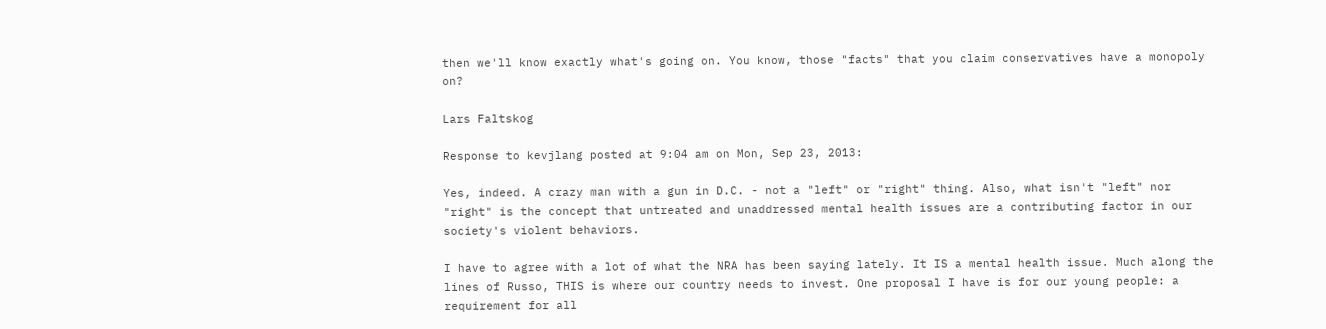then we'll know exactly what's going on. You know, those "facts" that you claim conservatives have a monopoly on?

Lars Faltskog

Response to kevjlang posted at 9:04 am on Mon, Sep 23, 2013:

Yes, indeed. A crazy man with a gun in D.C. - not a "left" or "right" thing. Also, what isn't "left" nor "right" is the concept that untreated and unaddressed mental health issues are a contributing factor in our society's violent behaviors.

I have to agree with a lot of what the NRA has been saying lately. It IS a mental health issue. Much along the lines of Russo, THIS is where our country needs to invest. One proposal I have is for our young people: a requirement for all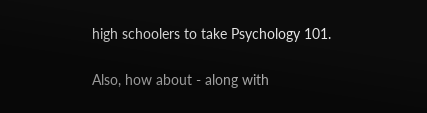high schoolers to take Psychology 101.

Also, how about - along with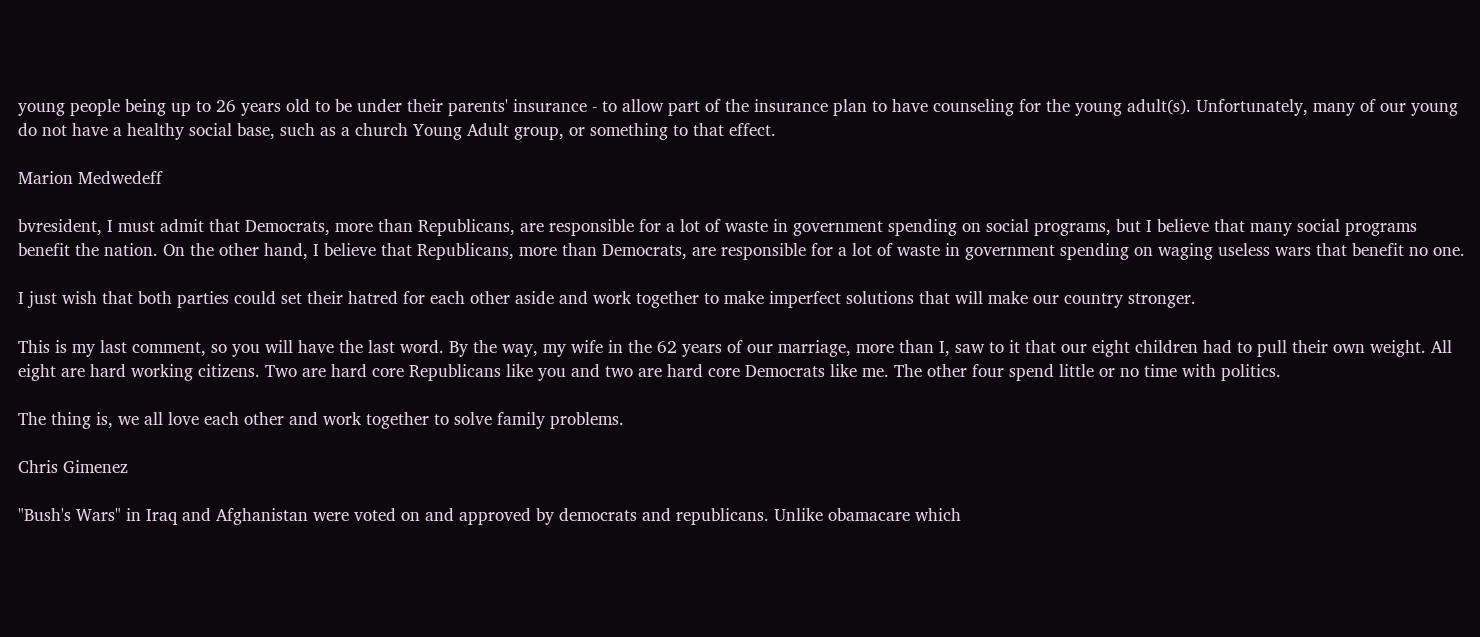young people being up to 26 years old to be under their parents' insurance - to allow part of the insurance plan to have counseling for the young adult(s). Unfortunately, many of our young do not have a healthy social base, such as a church Young Adult group, or something to that effect.

Marion Medwedeff

bvresident, I must admit that Democrats, more than Republicans, are responsible for a lot of waste in government spending on social programs, but I believe that many social programs benefit the nation. On the other hand, I believe that Republicans, more than Democrats, are responsible for a lot of waste in government spending on waging useless wars that benefit no one.

I just wish that both parties could set their hatred for each other aside and work together to make imperfect solutions that will make our country stronger.

This is my last comment, so you will have the last word. By the way, my wife in the 62 years of our marriage, more than I, saw to it that our eight children had to pull their own weight. All eight are hard working citizens. Two are hard core Republicans like you and two are hard core Democrats like me. The other four spend little or no time with politics.

The thing is, we all love each other and work together to solve family problems.

Chris Gimenez

"Bush's Wars" in Iraq and Afghanistan were voted on and approved by democrats and republicans. Unlike obamacare which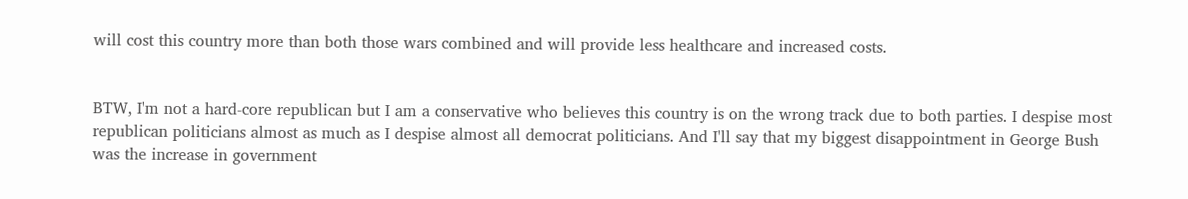will cost this country more than both those wars combined and will provide less healthcare and increased costs.


BTW, I'm not a hard-core republican but I am a conservative who believes this country is on the wrong track due to both parties. I despise most republican politicians almost as much as I despise almost all democrat politicians. And I'll say that my biggest disappointment in George Bush was the increase in government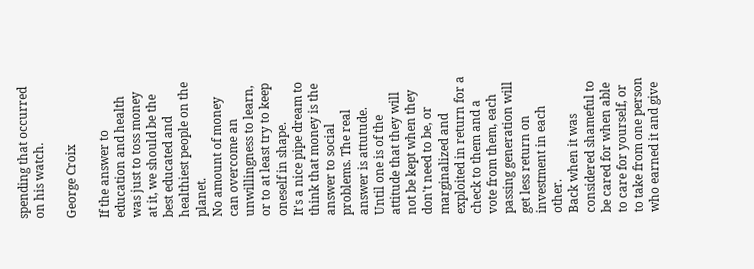spending that occurred on his watch.

George Croix

If the answer to education and health was just to toss money at it, we should be the best educated and healthiest people on the planet.
No amount of money can overcome an unwillingness to learn, or to at least try to keep oneself in shape.
It's a nice pipe dream to think that money is the answer to social problems. The real answer is attutude. Until one is of the attitude that they will not be kept when they don't need to be, or marginalized and exploited in return for a check to them and a vote from them, each passing generation will get less return on investment in each other.
Back when it was considered shameful to be cared for when able to care for yourself, or to take from one person who earned it and give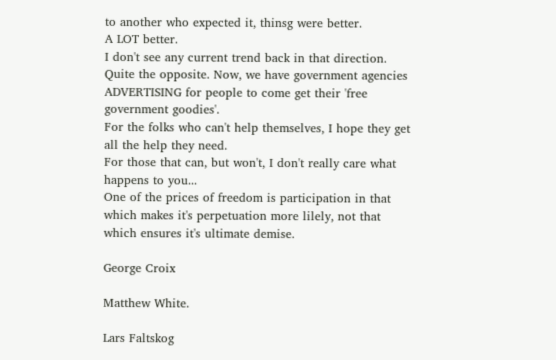to another who expected it, thinsg were better.
A LOT better.
I don't see any current trend back in that direction.
Quite the opposite. Now, we have government agencies ADVERTISING for people to come get their 'free government goodies'.
For the folks who can't help themselves, I hope they get all the help they need.
For those that can, but won't, I don't really care what happens to you...
One of the prices of freedom is participation in that which makes it's perpetuation more lilely, not that which ensures it's ultimate demise.

George Croix

Matthew White.

Lars Faltskog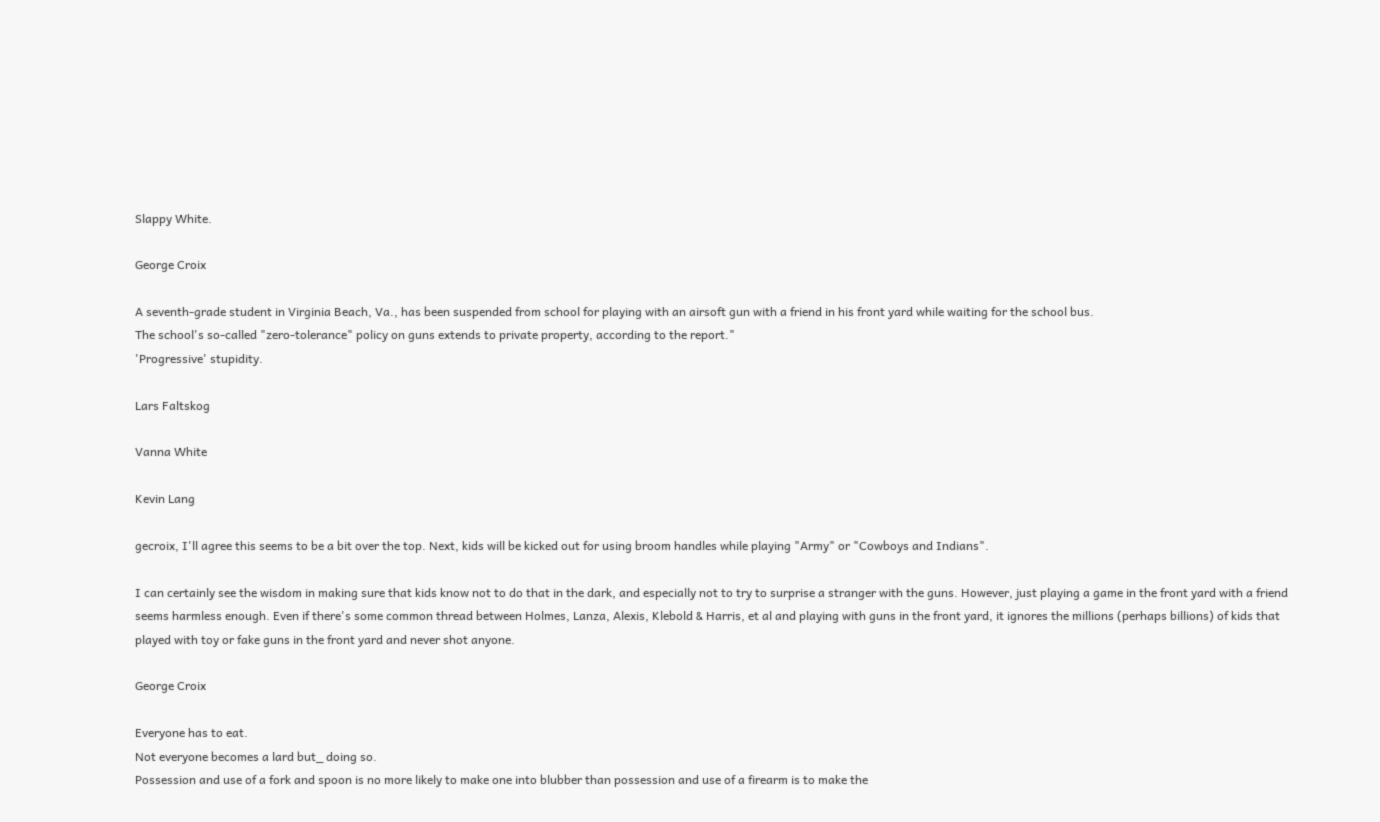Slappy White.

George Croix

A seventh-grade student in Virginia Beach, Va., has been suspended from school for playing with an airsoft gun with a friend in his front yard while waiting for the school bus.
The school's so-called "zero-tolerance" policy on guns extends to private property, according to the report."
'Progressive' stupidity.

Lars Faltskog

Vanna White

Kevin Lang

gecroix, I'll agree this seems to be a bit over the top. Next, kids will be kicked out for using broom handles while playing "Army" or "Cowboys and Indians".

I can certainly see the wisdom in making sure that kids know not to do that in the dark, and especially not to try to surprise a stranger with the guns. However, just playing a game in the front yard with a friend seems harmless enough. Even if there's some common thread between Holmes, Lanza, Alexis, Klebold & Harris, et al and playing with guns in the front yard, it ignores the millions (perhaps billions) of kids that played with toy or fake guns in the front yard and never shot anyone.

George Croix

Everyone has to eat.
Not everyone becomes a lard but_ doing so.
Possession and use of a fork and spoon is no more likely to make one into blubber than possession and use of a firearm is to make the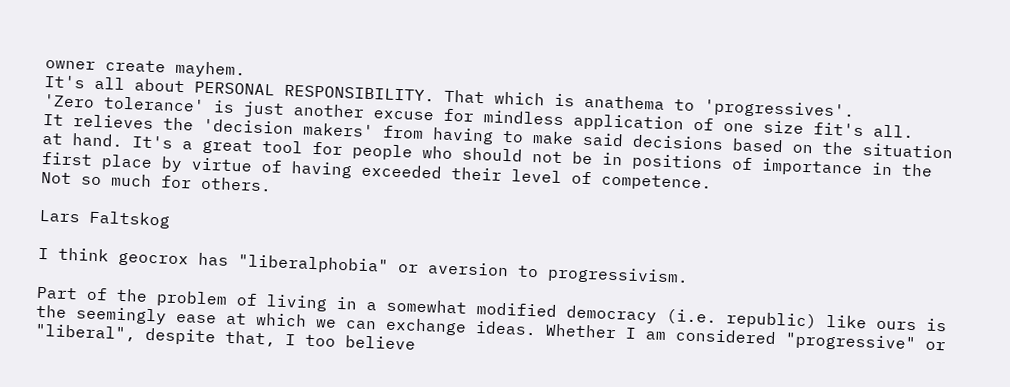owner create mayhem.
It's all about PERSONAL RESPONSIBILITY. That which is anathema to 'progressives'.
'Zero tolerance' is just another excuse for mindless application of one size fit's all.
It relieves the 'decision makers' from having to make said decisions based on the situation at hand. It's a great tool for people who should not be in positions of importance in the first place by virtue of having exceeded their level of competence.
Not so much for others.

Lars Faltskog

I think geocrox has "liberalphobia" or aversion to progressivism.

Part of the problem of living in a somewhat modified democracy (i.e. republic) like ours is the seemingly ease at which we can exchange ideas. Whether I am considered "progressive" or "liberal", despite that, I too believe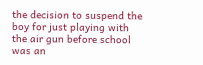the decision to suspend the boy for just playing with the air gun before school was an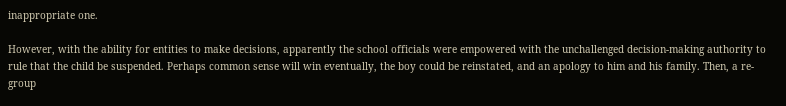inappropriate one.

However, with the ability for entities to make decisions, apparently the school officials were empowered with the unchallenged decision-making authority to rule that the child be suspended. Perhaps common sense will win eventually, the boy could be reinstated, and an apology to him and his family. Then, a re-group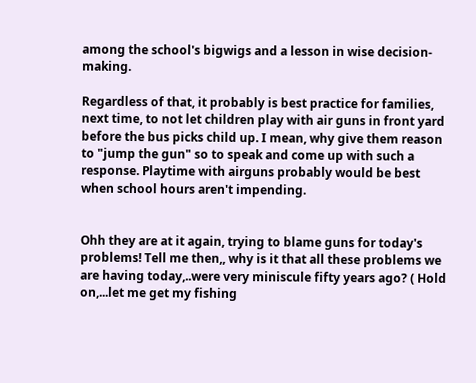among the school's bigwigs and a lesson in wise decision-making.

Regardless of that, it probably is best practice for families, next time, to not let children play with air guns in front yard before the bus picks child up. I mean, why give them reason to "jump the gun" so to speak and come up with such a response. Playtime with airguns probably would be best when school hours aren't impending.


Ohh they are at it again, trying to blame guns for today's problems! Tell me then,, why is it that all these problems we are having today,..were very miniscule fifty years ago? ( Hold on,...let me get my fishing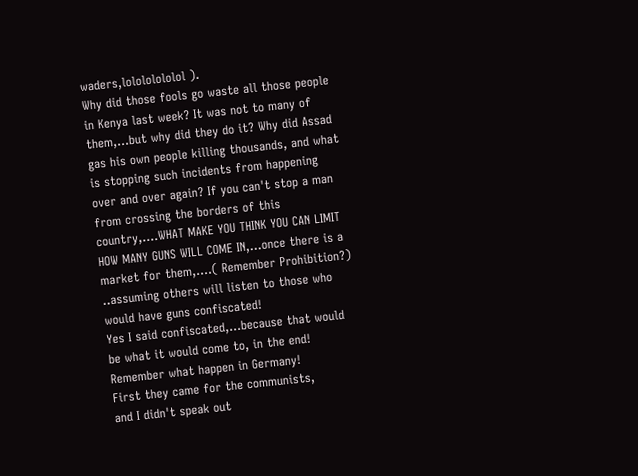waders,lolololololol ).
Why did those fools go waste all those people in Kenya last week? It was not to many of them,...but why did they do it? Why did Assad gas his own people killing thousands, and what is stopping such incidents from happening over and over again? If you can't stop a man from crossing the borders of this country,....WHAT MAKE YOU THINK YOU CAN LIMIT HOW MANY GUNS WILL COME IN,...once there is a market for them,....( Remember Prohibition?) ..assuming others will listen to those who would have guns confiscated!
Yes I said confiscated,...because that would be what it would come to, in the end!
Remember what happen in Germany!
First they came for the communists,
and I didn't speak out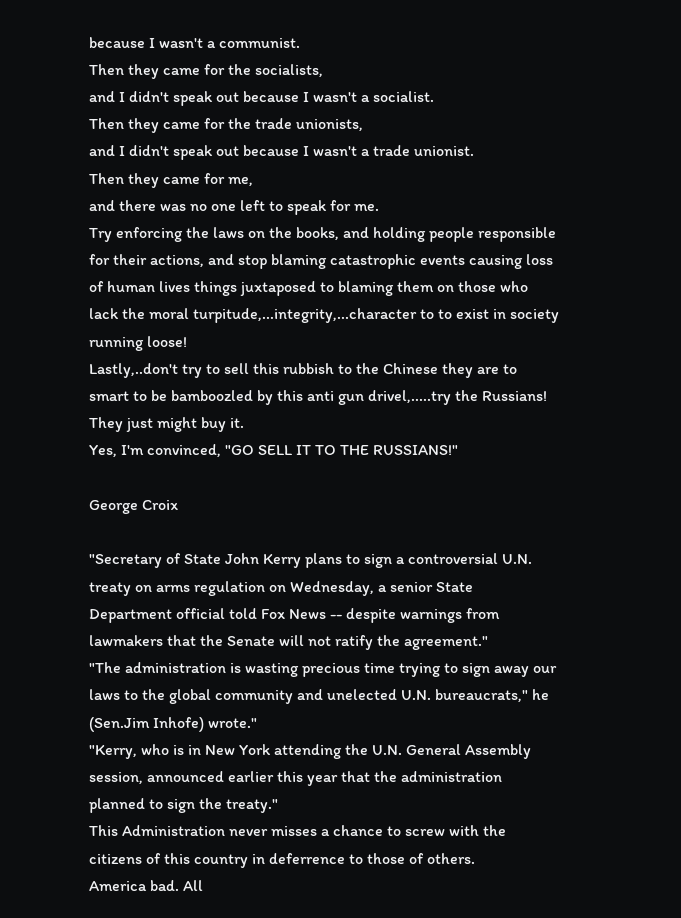because I wasn't a communist.
Then they came for the socialists,
and I didn't speak out because I wasn't a socialist.
Then they came for the trade unionists,
and I didn't speak out because I wasn't a trade unionist.
Then they came for me,
and there was no one left to speak for me.
Try enforcing the laws on the books, and holding people responsible for their actions, and stop blaming catastrophic events causing loss of human lives things juxtaposed to blaming them on those who lack the moral turpitude,...integrity,...character to to exist in society running loose!
Lastly,..don't try to sell this rubbish to the Chinese they are to smart to be bamboozled by this anti gun drivel,.....try the Russians! They just might buy it.
Yes, I'm convinced, "GO SELL IT TO THE RUSSIANS!"

George Croix

"Secretary of State John Kerry plans to sign a controversial U.N. treaty on arms regulation on Wednesday, a senior State Department official told Fox News -- despite warnings from lawmakers that the Senate will not ratify the agreement."
"The administration is wasting precious time trying to sign away our laws to the global community and unelected U.N. bureaucrats," he (Sen.Jim Inhofe) wrote."
"Kerry, who is in New York attending the U.N. General Assembly session, announced earlier this year that the administration planned to sign the treaty."
This Administration never misses a chance to screw with the citizens of this country in deferrence to those of others.
America bad. All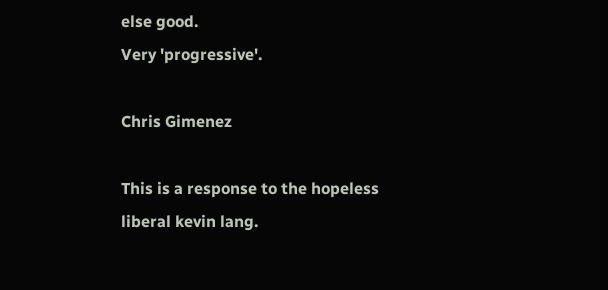else good.
Very 'progressive'.

Chris Gimenez

This is a response to the hopeless liberal kevin lang.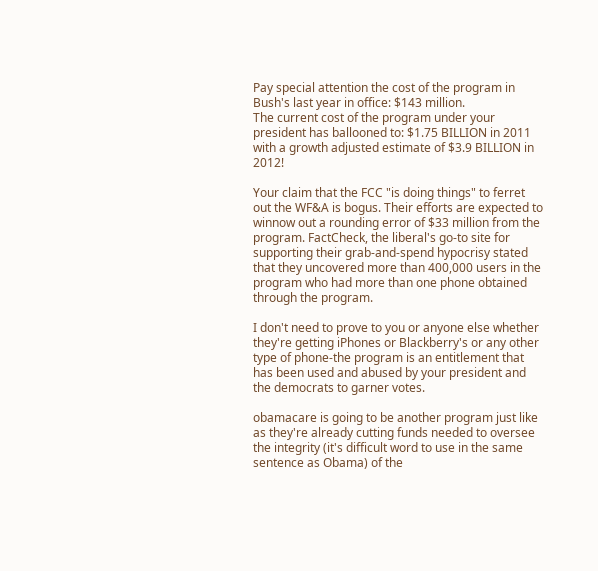Pay special attention the cost of the program in Bush's last year in office: $143 million.
The current cost of the program under your president has ballooned to: $1.75 BILLION in 2011 with a growth adjusted estimate of $3.9 BILLION in 2012!

Your claim that the FCC "is doing things" to ferret out the WF&A is bogus. Their efforts are expected to winnow out a rounding error of $33 million from the program. FactCheck, the liberal's go-to site for supporting their grab-and-spend hypocrisy stated that they uncovered more than 400,000 users in the program who had more than one phone obtained through the program.

I don't need to prove to you or anyone else whether they're getting iPhones or Blackberry's or any other type of phone-the program is an entitlement that has been used and abused by your president and the democrats to garner votes.

obamacare is going to be another program just like as they're already cutting funds needed to oversee the integrity (it's difficult word to use in the same sentence as Obama) of the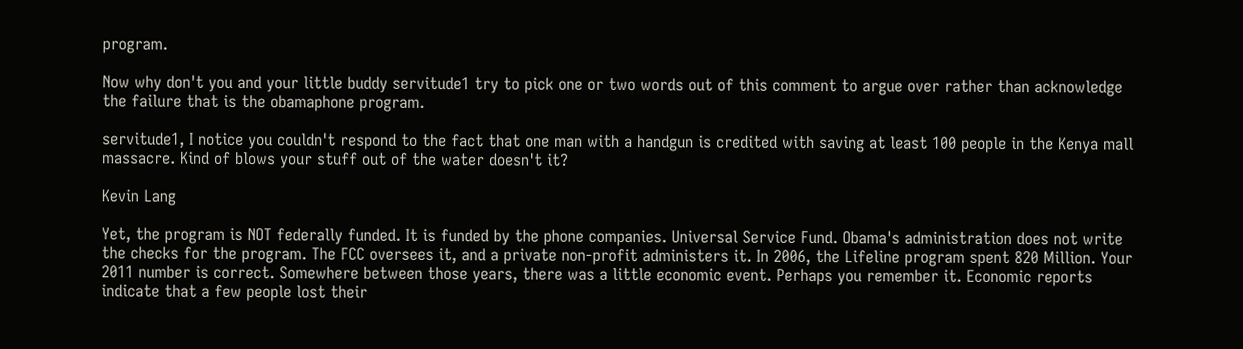program.

Now why don't you and your little buddy servitude1 try to pick one or two words out of this comment to argue over rather than acknowledge the failure that is the obamaphone program.

servitude1, I notice you couldn't respond to the fact that one man with a handgun is credited with saving at least 100 people in the Kenya mall massacre. Kind of blows your stuff out of the water doesn't it?

Kevin Lang

Yet, the program is NOT federally funded. It is funded by the phone companies. Universal Service Fund. Obama's administration does not write the checks for the program. The FCC oversees it, and a private non-profit administers it. In 2006, the Lifeline program spent 820 Million. Your 2011 number is correct. Somewhere between those years, there was a little economic event. Perhaps you remember it. Economic reports indicate that a few people lost their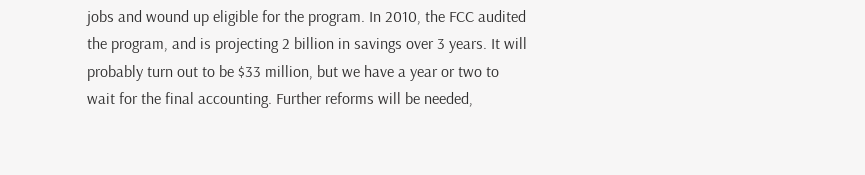jobs and wound up eligible for the program. In 2010, the FCC audited the program, and is projecting 2 billion in savings over 3 years. It will probably turn out to be $33 million, but we have a year or two to wait for the final accounting. Further reforms will be needed,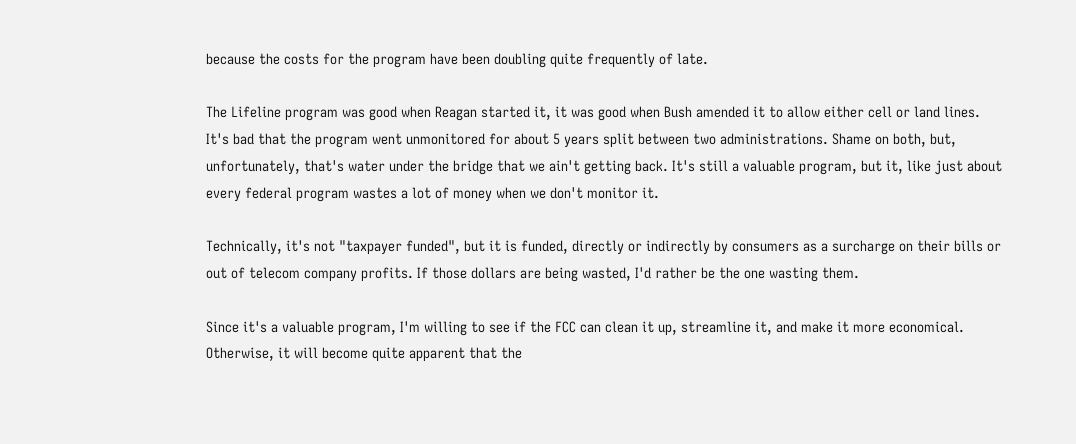because the costs for the program have been doubling quite frequently of late.

The Lifeline program was good when Reagan started it, it was good when Bush amended it to allow either cell or land lines. It's bad that the program went unmonitored for about 5 years split between two administrations. Shame on both, but, unfortunately, that's water under the bridge that we ain't getting back. It's still a valuable program, but it, like just about every federal program wastes a lot of money when we don't monitor it.

Technically, it's not "taxpayer funded", but it is funded, directly or indirectly by consumers as a surcharge on their bills or out of telecom company profits. If those dollars are being wasted, I'd rather be the one wasting them.

Since it's a valuable program, I'm willing to see if the FCC can clean it up, streamline it, and make it more economical. Otherwise, it will become quite apparent that the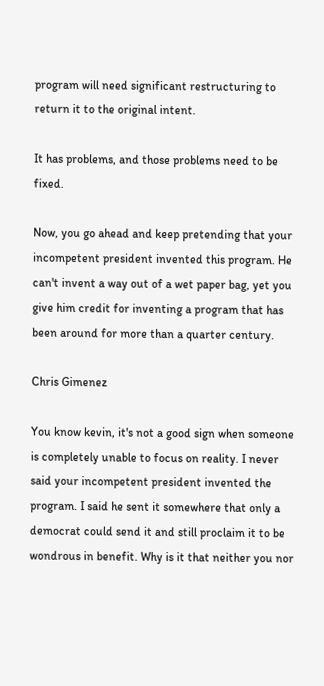program will need significant restructuring to return it to the original intent.

It has problems, and those problems need to be fixed.

Now, you go ahead and keep pretending that your incompetent president invented this program. He can't invent a way out of a wet paper bag, yet you give him credit for inventing a program that has been around for more than a quarter century.

Chris Gimenez

You know kevin, it's not a good sign when someone is completely unable to focus on reality. I never said your incompetent president invented the program. I said he sent it somewhere that only a democrat could send it and still proclaim it to be wondrous in benefit. Why is it that neither you nor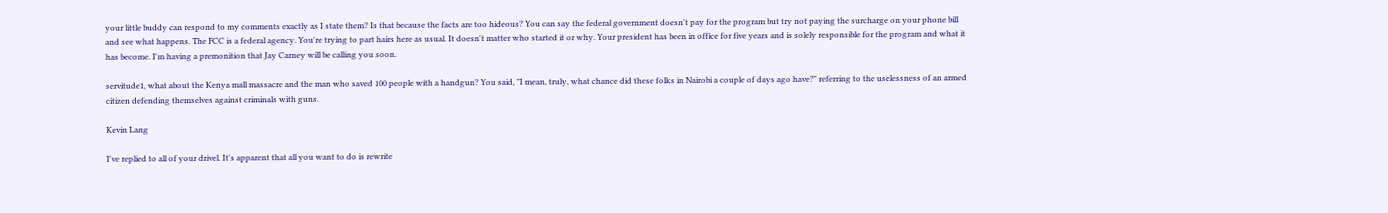your little buddy can respond to my comments exactly as I state them? Is that because the facts are too hideous? You can say the federal government doesn't pay for the program but try not paying the surcharge on your phone bill and see what happens. The FCC is a federal agency. You're trying to part hairs here as usual. It doesn't matter who started it or why. Your president has been in office for five years and is solely responsible for the program and what it has become. I'm having a premonition that Jay Carney will be calling you soon.

servitude1, what about the Kenya mall massacre and the man who saved 100 people with a handgun? You said, "I mean, truly, what chance did these folks in Nairobi a couple of days ago have?" referring to the uselessness of an armed citizen defending themselves against criminals with guns.

Kevin Lang

I've replied to all of your drivel. It's apparent that all you want to do is rewrite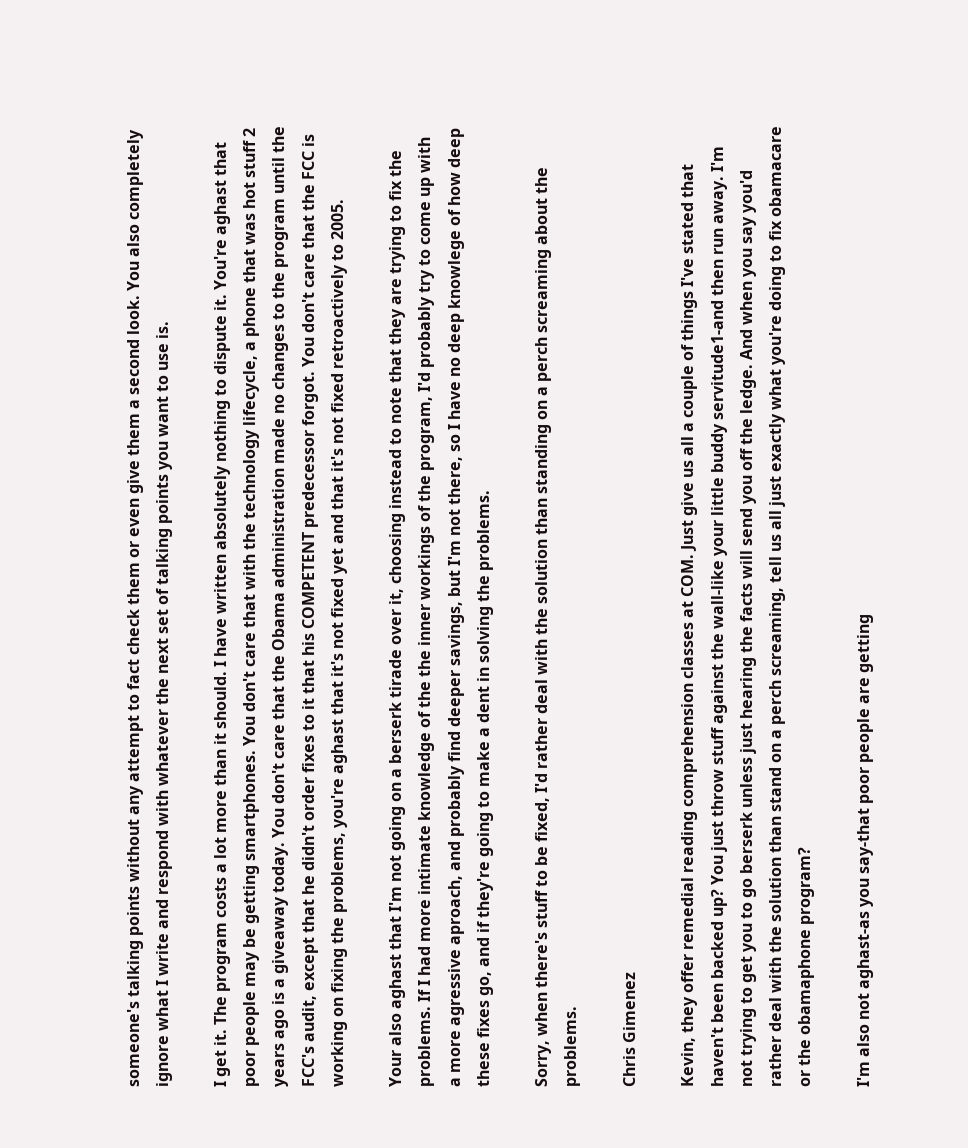someone's talking points without any attempt to fact check them or even give them a second look. You also completely ignore what I write and respond with whatever the next set of talking points you want to use is.

I get it. The program costs a lot more than it should. I have written absolutely nothing to dispute it. You're aghast that poor people may be getting smartphones. You don't care that with the technology lifecycle, a phone that was hot stuff 2 years ago is a giveaway today. You don't care that the Obama administration made no changes to the program until the FCC's audit, except that he didn't order fixes to it that his COMPETENT predecessor forgot. You don't care that the FCC is working on fixing the problems, you're aghast that it's not fixed yet and that it's not fixed retroactively to 2005.

Your also aghast that I'm not going on a berserk tirade over it, choosing instead to note that they are trying to fix the problems. If I had more intimate knowledge of the the inner workings of the program, I'd probably try to come up with a more agressive aproach, and probably find deeper savings, but I'm not there, so I have no deep knowlege of how deep these fixes go, and if they're going to make a dent in solving the problems.

Sorry, when there's stuff to be fixed, I'd rather deal with the solution than standing on a perch screaming about the problems.

Chris Gimenez

Kevin, they offer remedial reading comprehension classes at COM. Just give us all a couple of things I've stated that haven't been backed up? You just throw stuff against the wall-like your little buddy servitude1-and then run away. I'm not trying to get you to go berserk unless just hearing the facts will send you off the ledge. And when you say you'd rather deal with the solution than stand on a perch screaming, tell us all just exactly what you're doing to fix obamacare or the obamaphone program?

I'm also not aghast-as you say-that poor people are getting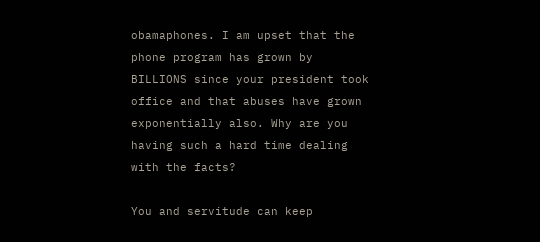obamaphones. I am upset that the phone program has grown by BILLIONS since your president took office and that abuses have grown exponentially also. Why are you having such a hard time dealing with the facts?

You and servitude can keep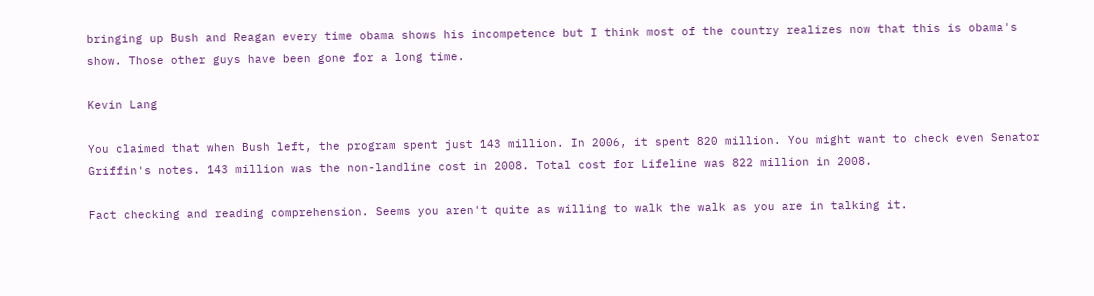bringing up Bush and Reagan every time obama shows his incompetence but I think most of the country realizes now that this is obama's show. Those other guys have been gone for a long time.

Kevin Lang

You claimed that when Bush left, the program spent just 143 million. In 2006, it spent 820 million. You might want to check even Senator Griffin's notes. 143 million was the non-landline cost in 2008. Total cost for Lifeline was 822 million in 2008.

Fact checking and reading comprehension. Seems you aren't quite as willing to walk the walk as you are in talking it.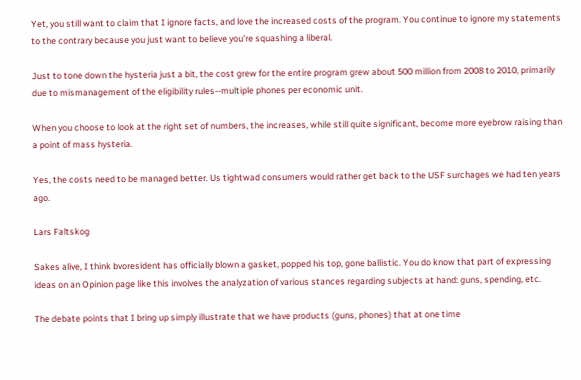Yet, you still want to claim that I ignore facts, and love the increased costs of the program. You continue to ignore my statements to the contrary because you just want to believe you're squashing a liberal.

Just to tone down the hysteria just a bit, the cost grew for the entire program grew about 500 million from 2008 to 2010, primarily due to mismanagement of the eligibility rules--multiple phones per economic unit.

When you choose to look at the right set of numbers, the increases, while still quite significant, become more eyebrow raising than a point of mass hysteria.

Yes, the costs need to be managed better. Us tightwad consumers would rather get back to the USF surchages we had ten years ago.

Lars Faltskog

Sakes alive, I think bvoresident has officially blown a gasket, popped his top, gone ballistic. You do know that part of expressing ideas on an Opinion page like this involves the analyzation of various stances regarding subjects at hand: guns, spending, etc.

The debate points that I bring up simply illustrate that we have products (guns, phones) that at one time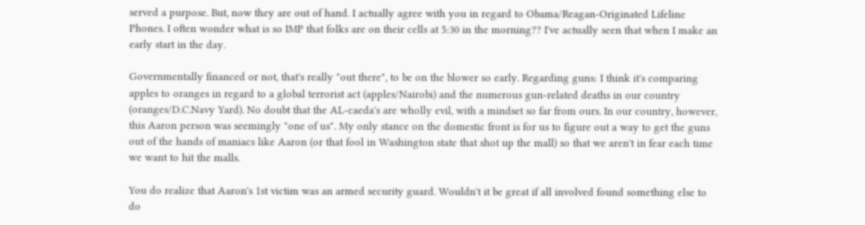served a purpose. But, now they are out of hand. I actually agree with you in regard to Obama/Reagan-Originated Lifeline Phones. I often wonder what is so IMP that folks are on their cells at 5:30 in the morning?? I've actually seen that when I make an early start in the day.

Governmentally financed or not, that's really "out there", to be on the blower so early. Regarding guns: I think it's comparing apples to oranges in regard to a global terrorist act (apples/Nairobi) and the numerous gun-related deaths in our country (oranges/D.C.Navy Yard). No doubt that the AL-caeda's are wholly evil, with a mindset so far from ours. In our country, however, this Aaron person was seemingly "one of us". My only stance on the domestic front is for us to figure out a way to get the guns out of the hands of maniacs like Aaron (or that fool in Washington state that shot up the mall) so that we aren't in fear each time we want to hit the malls.

You do realize that Aaron's 1st victim was an armed security guard. Wouldn't it be great if all involved found something else to do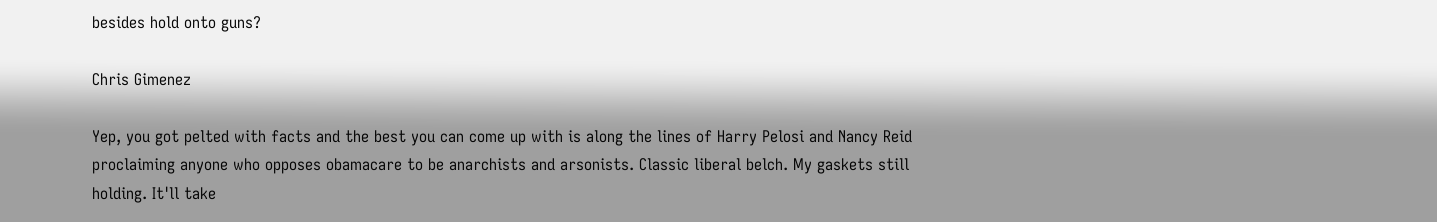besides hold onto guns?

Chris Gimenez

Yep, you got pelted with facts and the best you can come up with is along the lines of Harry Pelosi and Nancy Reid proclaiming anyone who opposes obamacare to be anarchists and arsonists. Classic liberal belch. My gaskets still holding. It'll take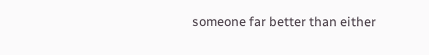someone far better than either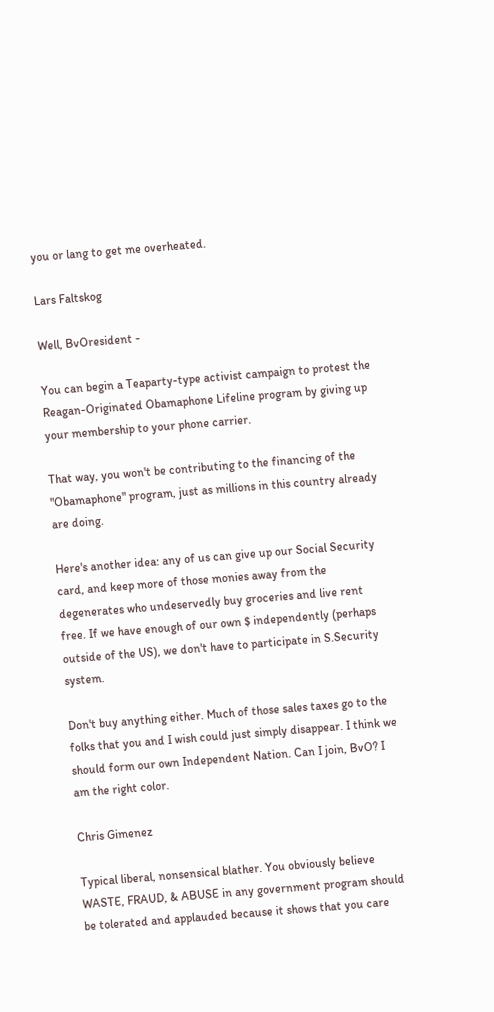you or lang to get me overheated.

Lars Faltskog

Well, BvOresident -

You can begin a Teaparty-type activist campaign to protest the Reagan-Originated Obamaphone Lifeline program by giving up your membership to your phone carrier.

That way, you won't be contributing to the financing of the "Obamaphone" program, just as millions in this country already are doing.

Here's another idea: any of us can give up our Social Security card, and keep more of those monies away from the degenerates who undeservedly buy groceries and live rent free. If we have enough of our own $ independently (perhaps outside of the US), we don't have to participate in S.Security system.

Don't buy anything either. Much of those sales taxes go to the folks that you and I wish could just simply disappear. I think we should form our own Independent Nation. Can I join, BvO? I am the right color.

Chris Gimenez

Typical liberal, nonsensical blather. You obviously believe WASTE, FRAUD, & ABUSE in any government program should be tolerated and applauded because it shows that you care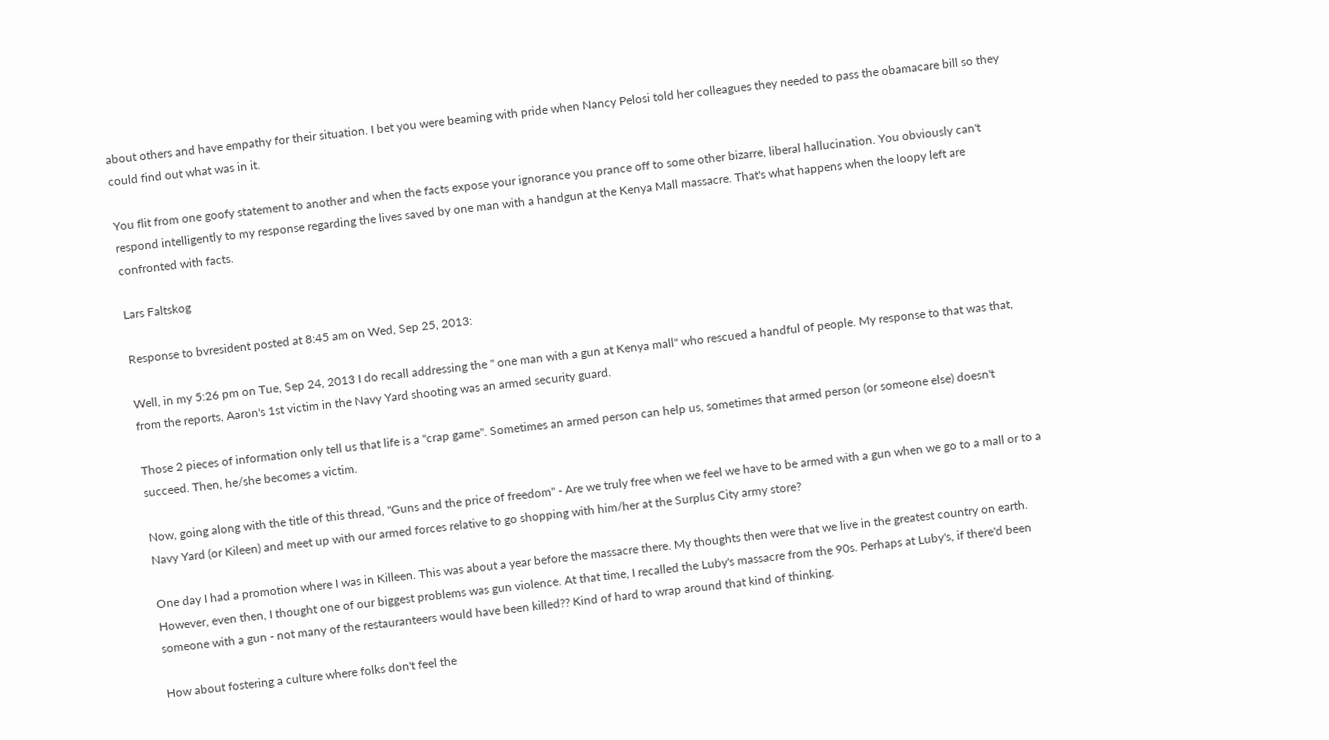about others and have empathy for their situation. I bet you were beaming with pride when Nancy Pelosi told her colleagues they needed to pass the obamacare bill so they could find out what was in it.

You flit from one goofy statement to another and when the facts expose your ignorance you prance off to some other bizarre, liberal hallucination. You obviously can't respond intelligently to my response regarding the lives saved by one man with a handgun at the Kenya Mall massacre. That's what happens when the loopy left are confronted with facts.

Lars Faltskog

Response to bvresident posted at 8:45 am on Wed, Sep 25, 2013:

Well, in my 5:26 pm on Tue, Sep 24, 2013 I do recall addressing the " one man with a gun at Kenya mall" who rescued a handful of people. My response to that was that, from the reports, Aaron's 1st victim in the Navy Yard shooting was an armed security guard.

Those 2 pieces of information only tell us that life is a "crap game". Sometimes an armed person can help us, sometimes that armed person (or someone else) doesn't succeed. Then, he/she becomes a victim.

Now, going along with the title of this thread, "Guns and the price of freedom" - Are we truly free when we feel we have to be armed with a gun when we go to a mall or to a Navy Yard (or Kileen) and meet up with our armed forces relative to go shopping with him/her at the Surplus City army store?

One day I had a promotion where I was in Killeen. This was about a year before the massacre there. My thoughts then were that we live in the greatest country on earth. However, even then, I thought one of our biggest problems was gun violence. At that time, I recalled the Luby's massacre from the 90s. Perhaps at Luby's, if there'd been someone with a gun - not many of the restauranteers would have been killed?? Kind of hard to wrap around that kind of thinking.

How about fostering a culture where folks don't feel the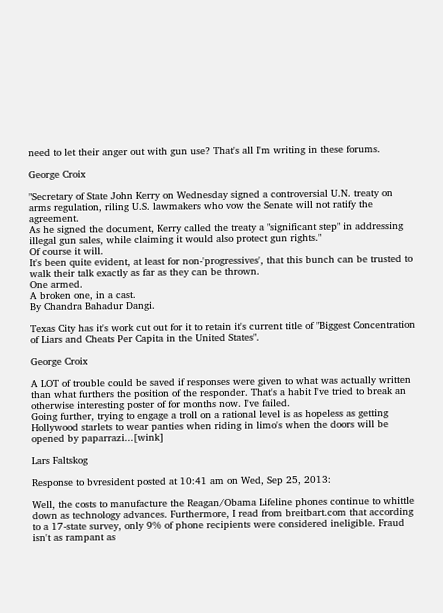need to let their anger out with gun use? That's all I'm writing in these forums.

George Croix

"Secretary of State John Kerry on Wednesday signed a controversial U.N. treaty on arms regulation, riling U.S. lawmakers who vow the Senate will not ratify the agreement.
As he signed the document, Kerry called the treaty a "significant step" in addressing illegal gun sales, while claiming it would also protect gun rights."
Of course it will.
It's been quite evident, at least for non-'progressives', that this bunch can be trusted to walk their talk exactly as far as they can be thrown.
One armed.
A broken one, in a cast.
By Chandra Bahadur Dangi.

Texas City has it's work cut out for it to retain it's current title of "Biggest Concentration of Liars and Cheats Per Capita in the United States".

George Croix

A LOT of trouble could be saved if responses were given to what was actually written than what furthers the position of the responder. That's a habit I've tried to break an otherwise interesting poster of for months now. I've failed.
Going further, trying to engage a troll on a rational level is as hopeless as getting Hollywood starlets to wear panties when riding in limo's when the doors will be opened by paparrazi...[wink]

Lars Faltskog

Response to bvresident posted at 10:41 am on Wed, Sep 25, 2013:

Well, the costs to manufacture the Reagan/Obama Lifeline phones continue to whittle down as technology advances. Furthermore, I read from breitbart.com that according to a 17-state survey, only 9% of phone recipients were considered ineligible. Fraud isn't as rampant as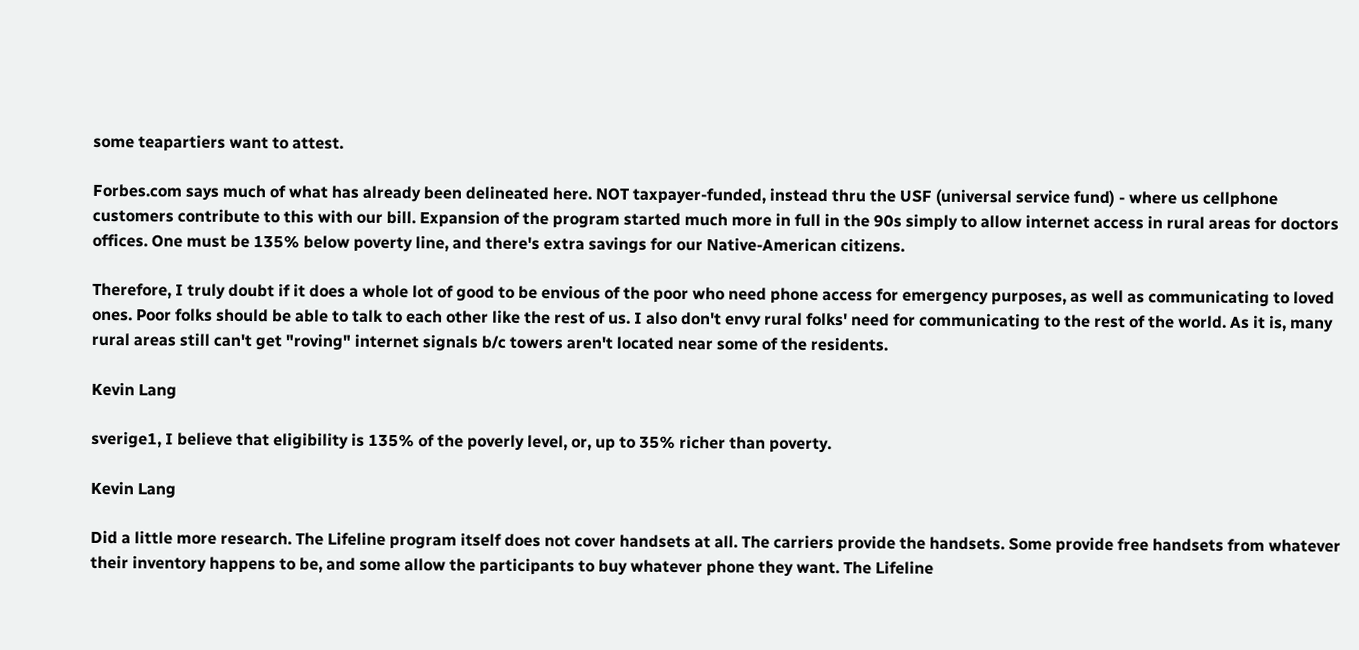some teapartiers want to attest.

Forbes.com says much of what has already been delineated here. NOT taxpayer-funded, instead thru the USF (universal service fund) - where us cellphone customers contribute to this with our bill. Expansion of the program started much more in full in the 90s simply to allow internet access in rural areas for doctors offices. One must be 135% below poverty line, and there's extra savings for our Native-American citizens.

Therefore, I truly doubt if it does a whole lot of good to be envious of the poor who need phone access for emergency purposes, as well as communicating to loved ones. Poor folks should be able to talk to each other like the rest of us. I also don't envy rural folks' need for communicating to the rest of the world. As it is, many rural areas still can't get "roving" internet signals b/c towers aren't located near some of the residents.

Kevin Lang

sverige1, I believe that eligibility is 135% of the poverly level, or, up to 35% richer than poverty.

Kevin Lang

Did a little more research. The Lifeline program itself does not cover handsets at all. The carriers provide the handsets. Some provide free handsets from whatever their inventory happens to be, and some allow the participants to buy whatever phone they want. The Lifeline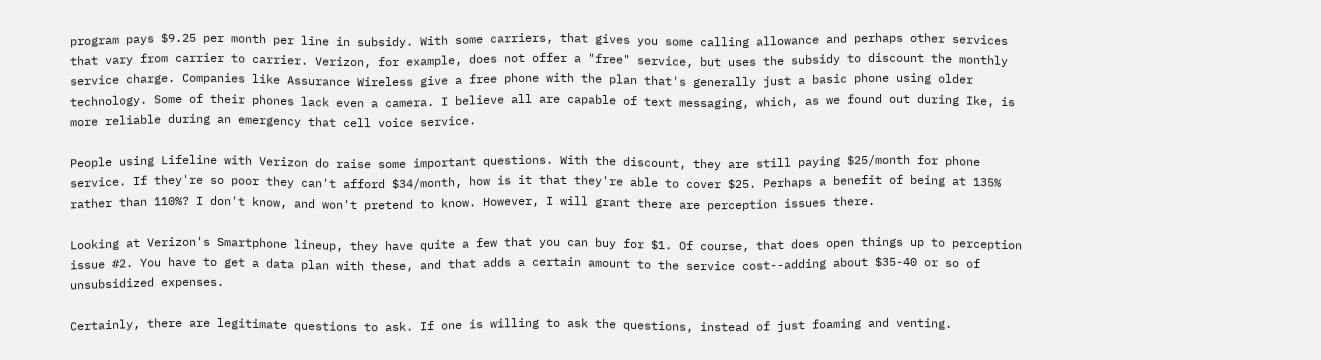program pays $9.25 per month per line in subsidy. With some carriers, that gives you some calling allowance and perhaps other services that vary from carrier to carrier. Verizon, for example, does not offer a "free" service, but uses the subsidy to discount the monthly service charge. Companies like Assurance Wireless give a free phone with the plan that's generally just a basic phone using older technology. Some of their phones lack even a camera. I believe all are capable of text messaging, which, as we found out during Ike, is more reliable during an emergency that cell voice service.

People using Lifeline with Verizon do raise some important questions. With the discount, they are still paying $25/month for phone service. If they're so poor they can't afford $34/month, how is it that they're able to cover $25. Perhaps a benefit of being at 135% rather than 110%? I don't know, and won't pretend to know. However, I will grant there are perception issues there.

Looking at Verizon's Smartphone lineup, they have quite a few that you can buy for $1. Of course, that does open things up to perception issue #2. You have to get a data plan with these, and that adds a certain amount to the service cost--adding about $35-40 or so of unsubsidized expenses.

Certainly, there are legitimate questions to ask. If one is willing to ask the questions, instead of just foaming and venting.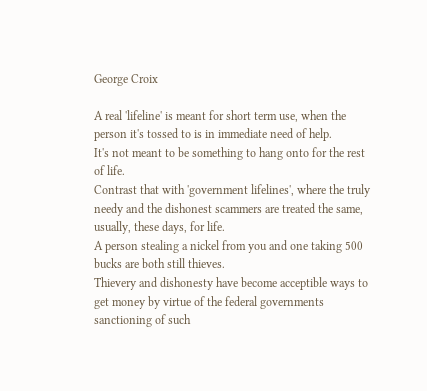George Croix

A real 'lifeline' is meant for short term use, when the person it's tossed to is in immediate need of help.
It's not meant to be something to hang onto for the rest of life.
Contrast that with 'government lifelines', where the truly needy and the dishonest scammers are treated the same, usually, these days, for life.
A person stealing a nickel from you and one taking 500 bucks are both still thieves.
Thievery and dishonesty have become acceptible ways to get money by virtue of the federal governments sanctioning of such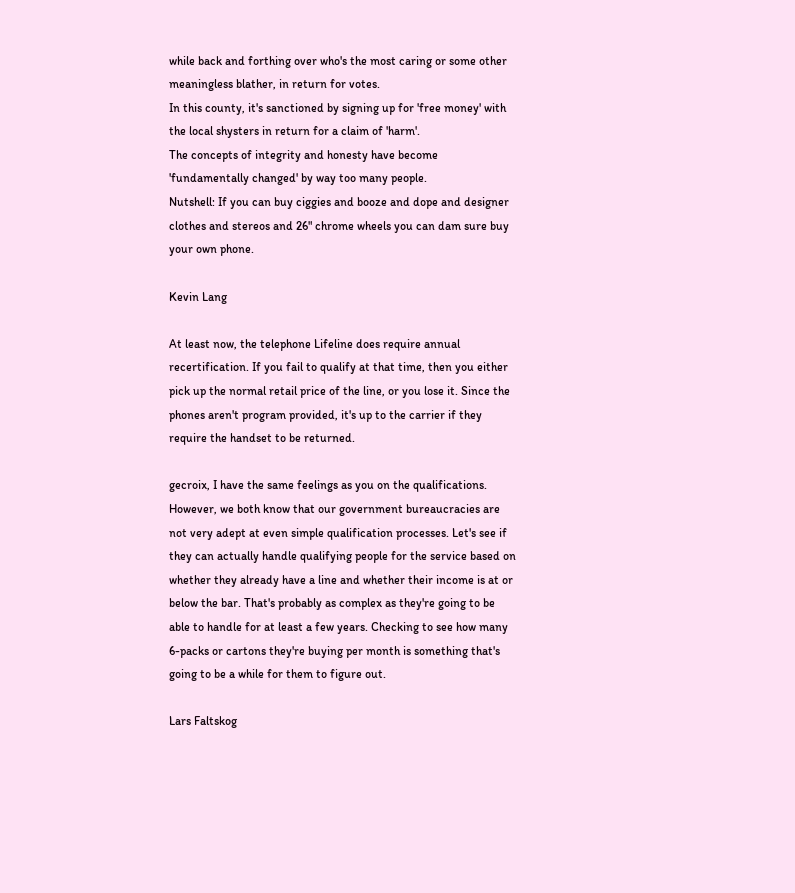while back and forthing over who's the most caring or some other meaningless blather, in return for votes.
In this county, it's sanctioned by signing up for 'free money' with the local shysters in return for a claim of 'harm'.
The concepts of integrity and honesty have become 'fundamentally changed' by way too many people.
Nutshell: If you can buy ciggies and booze and dope and designer clothes and stereos and 26" chrome wheels you can dam sure buy your own phone.

Kevin Lang

At least now, the telephone Lifeline does require annual recertification. If you fail to qualify at that time, then you either pick up the normal retail price of the line, or you lose it. Since the phones aren't program provided, it's up to the carrier if they require the handset to be returned.

gecroix, I have the same feelings as you on the qualifications. However, we both know that our government bureaucracies are not very adept at even simple qualification processes. Let's see if they can actually handle qualifying people for the service based on whether they already have a line and whether their income is at or below the bar. That's probably as complex as they're going to be able to handle for at least a few years. Checking to see how many 6-packs or cartons they're buying per month is something that's going to be a while for them to figure out.

Lars Faltskog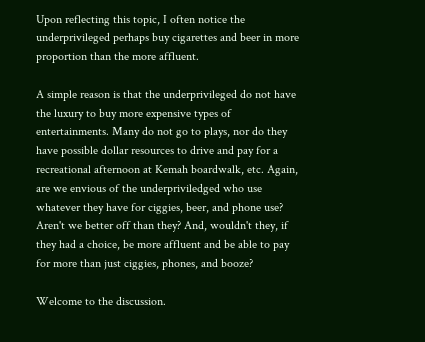Upon reflecting this topic, I often notice the underprivileged perhaps buy cigarettes and beer in more proportion than the more affluent.

A simple reason is that the underprivileged do not have the luxury to buy more expensive types of entertainments. Many do not go to plays, nor do they have possible dollar resources to drive and pay for a recreational afternoon at Kemah boardwalk, etc. Again, are we envious of the underpriviledged who use whatever they have for ciggies, beer, and phone use? Aren't we better off than they? And, wouldn't they, if they had a choice, be more affluent and be able to pay for more than just ciggies, phones, and booze?

Welcome to the discussion.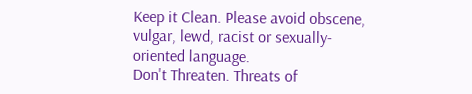Keep it Clean. Please avoid obscene, vulgar, lewd, racist or sexually-oriented language.
Don't Threaten. Threats of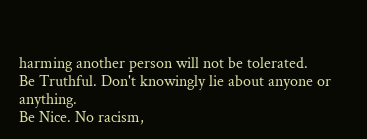harming another person will not be tolerated.
Be Truthful. Don't knowingly lie about anyone or anything.
Be Nice. No racism,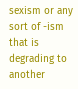sexism or any sort of -ism that is degrading to another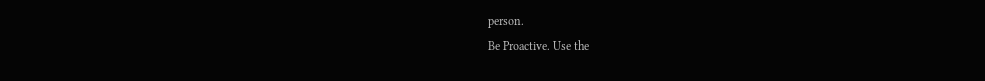person.
Be Proactive. Use the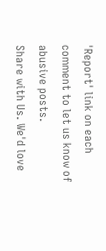'Report' link on each comment to let us know of abusive posts.
Share with Us. We'd love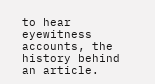to hear eyewitness accounts, the history behind an article.